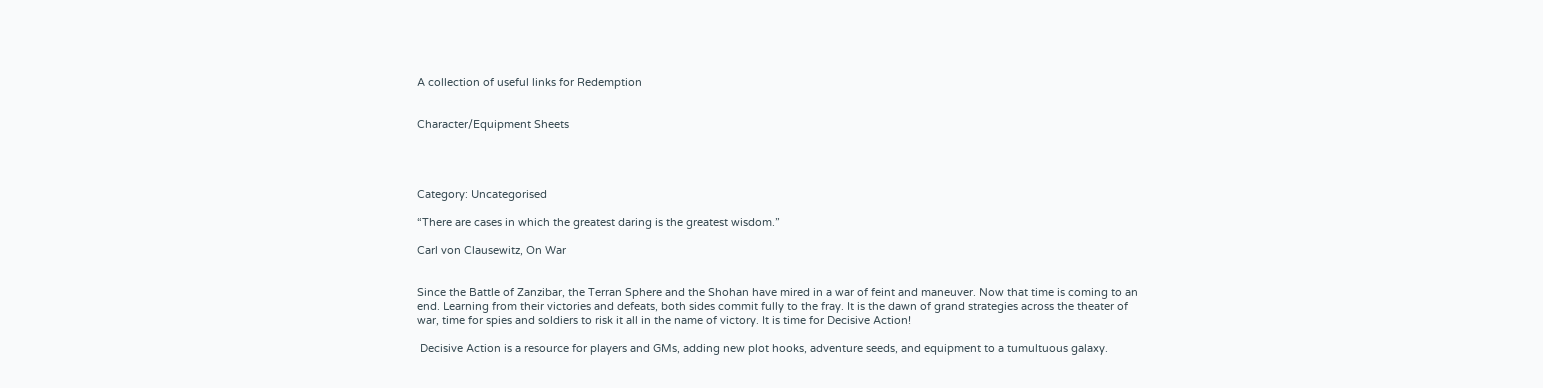A collection of useful links for Redemption


Character/Equipment Sheets




Category: Uncategorised

“There are cases in which the greatest daring is the greatest wisdom.”

Carl von Clausewitz, On War


Since the Battle of Zanzibar, the Terran Sphere and the Shohan have mired in a war of feint and maneuver. Now that time is coming to an end. Learning from their victories and defeats, both sides commit fully to the fray. It is the dawn of grand strategies across the theater of war, time for spies and soldiers to risk it all in the name of victory. It is time for Decisive Action!

 Decisive Action is a resource for players and GMs, adding new plot hooks, adventure seeds, and equipment to a tumultuous galaxy.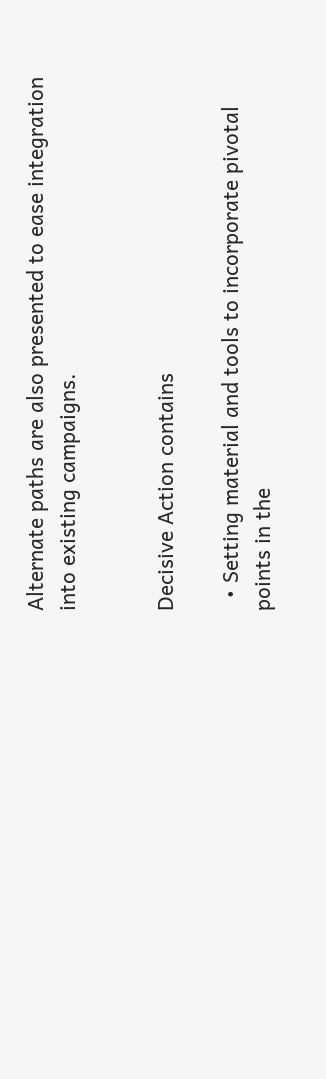Alternate paths are also presented to ease integration into existing campaigns.


Decisive Action contains

  • Setting material and tools to incorporate pivotal points in the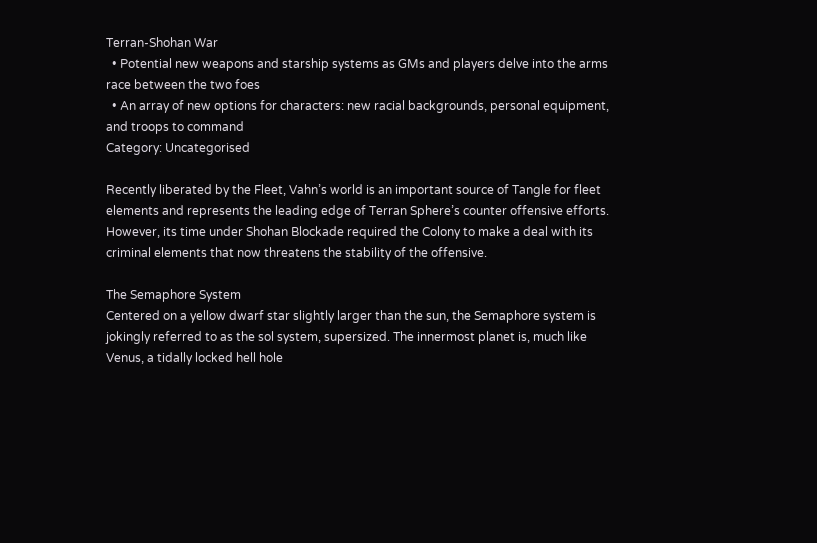Terran-Shohan War
  • Potential new weapons and starship systems as GMs and players delve into the arms race between the two foes
  • An array of new options for characters: new racial backgrounds, personal equipment, and troops to command
Category: Uncategorised

Recently liberated by the Fleet, Vahn’s world is an important source of Tangle for fleet elements and represents the leading edge of Terran Sphere’s counter offensive efforts. However, its time under Shohan Blockade required the Colony to make a deal with its criminal elements that now threatens the stability of the offensive.

The Semaphore System
Centered on a yellow dwarf star slightly larger than the sun, the Semaphore system is jokingly referred to as the sol system, supersized. The innermost planet is, much like Venus, a tidally locked hell hole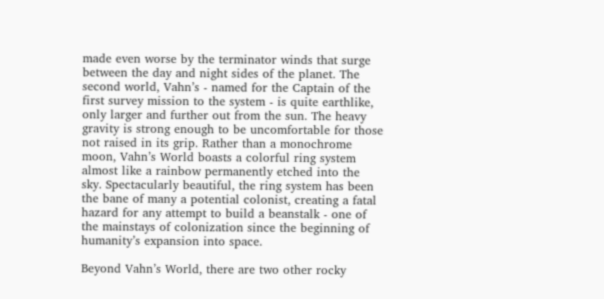made even worse by the terminator winds that surge between the day and night sides of the planet. The second world, Vahn’s - named for the Captain of the first survey mission to the system - is quite earthlike, only larger and further out from the sun. The heavy gravity is strong enough to be uncomfortable for those not raised in its grip. Rather than a monochrome moon, Vahn’s World boasts a colorful ring system almost like a rainbow permanently etched into the sky. Spectacularly beautiful, the ring system has been the bane of many a potential colonist, creating a fatal hazard for any attempt to build a beanstalk - one of the mainstays of colonization since the beginning of humanity’s expansion into space.

Beyond Vahn’s World, there are two other rocky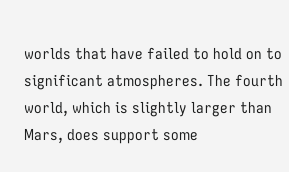worlds that have failed to hold on to significant atmospheres. The fourth world, which is slightly larger than Mars, does support some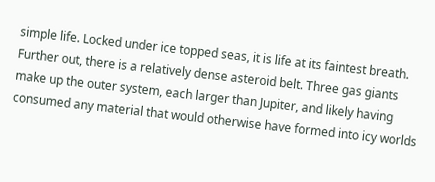simple life. Locked under ice topped seas, it is life at its faintest breath. Further out, there is a relatively dense asteroid belt. Three gas giants make up the outer system, each larger than Jupiter, and likely having consumed any material that would otherwise have formed into icy worlds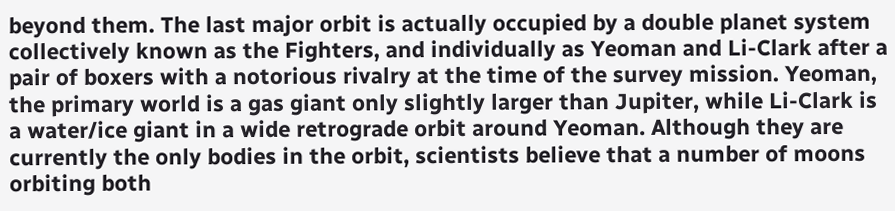beyond them. The last major orbit is actually occupied by a double planet system collectively known as the Fighters, and individually as Yeoman and Li-Clark after a pair of boxers with a notorious rivalry at the time of the survey mission. Yeoman, the primary world is a gas giant only slightly larger than Jupiter, while Li-Clark is a water/ice giant in a wide retrograde orbit around Yeoman. Although they are currently the only bodies in the orbit, scientists believe that a number of moons orbiting both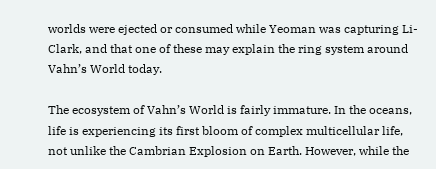worlds were ejected or consumed while Yeoman was capturing Li-Clark, and that one of these may explain the ring system around Vahn’s World today.

The ecosystem of Vahn’s World is fairly immature. In the oceans, life is experiencing its first bloom of complex multicellular life, not unlike the Cambrian Explosion on Earth. However, while the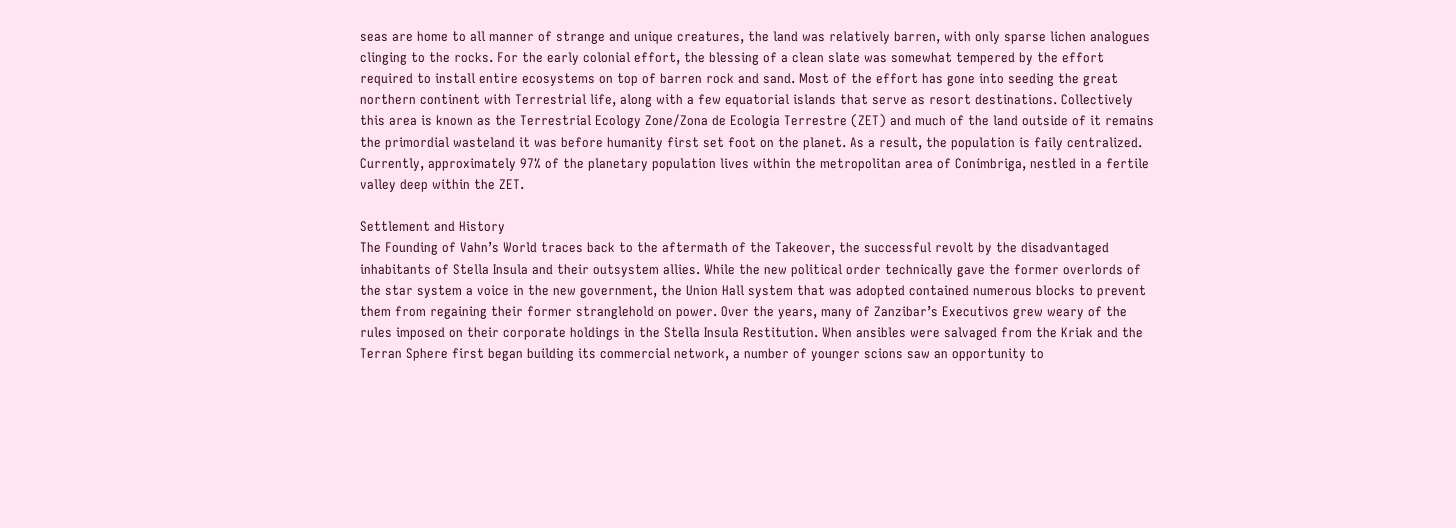seas are home to all manner of strange and unique creatures, the land was relatively barren, with only sparse lichen analogues clinging to the rocks. For the early colonial effort, the blessing of a clean slate was somewhat tempered by the effort required to install entire ecosystems on top of barren rock and sand. Most of the effort has gone into seeding the great northern continent with Terrestrial life, along with a few equatorial islands that serve as resort destinations. Collectively this area is known as the Terrestrial Ecology Zone/Zona de Ecologia Terrestre (ZET) and much of the land outside of it remains the primordial wasteland it was before humanity first set foot on the planet. As a result, the population is faily centralized. Currently, approximately 97% of the planetary population lives within the metropolitan area of Conímbriga, nestled in a fertile valley deep within the ZET.

Settlement and History
The Founding of Vahn’s World traces back to the aftermath of the Takeover, the successful revolt by the disadvantaged inhabitants of Stella Insula and their outsystem allies. While the new political order technically gave the former overlords of the star system a voice in the new government, the Union Hall system that was adopted contained numerous blocks to prevent them from regaining their former stranglehold on power. Over the years, many of Zanzibar’s Executivos grew weary of the rules imposed on their corporate holdings in the Stella Insula Restitution. When ansibles were salvaged from the Kriak and the Terran Sphere first began building its commercial network, a number of younger scions saw an opportunity to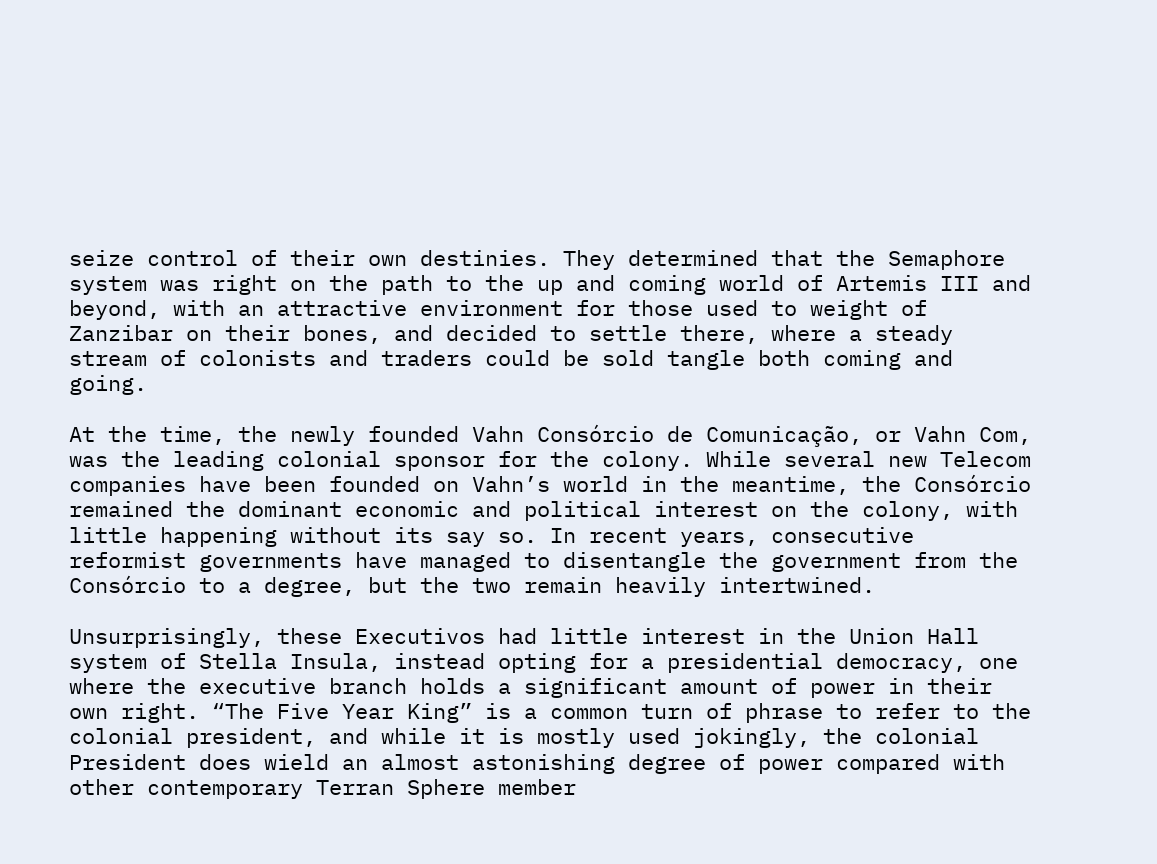seize control of their own destinies. They determined that the Semaphore system was right on the path to the up and coming world of Artemis III and beyond, with an attractive environment for those used to weight of Zanzibar on their bones, and decided to settle there, where a steady stream of colonists and traders could be sold tangle both coming and going.

At the time, the newly founded Vahn Consórcio de Comunicação, or Vahn Com, was the leading colonial sponsor for the colony. While several new Telecom companies have been founded on Vahn’s world in the meantime, the Consórcio remained the dominant economic and political interest on the colony, with little happening without its say so. In recent years, consecutive reformist governments have managed to disentangle the government from the Consórcio to a degree, but the two remain heavily intertwined.

Unsurprisingly, these Executivos had little interest in the Union Hall system of Stella Insula, instead opting for a presidential democracy, one where the executive branch holds a significant amount of power in their own right. “The Five Year King” is a common turn of phrase to refer to the colonial president, and while it is mostly used jokingly, the colonial President does wield an almost astonishing degree of power compared with other contemporary Terran Sphere member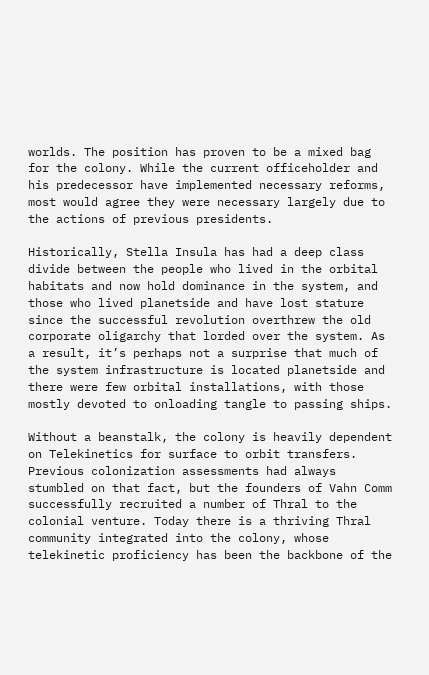worlds. The position has proven to be a mixed bag for the colony. While the current officeholder and his predecessor have implemented necessary reforms, most would agree they were necessary largely due to the actions of previous presidents.

Historically, Stella Insula has had a deep class divide between the people who lived in the orbital habitats and now hold dominance in the system, and those who lived planetside and have lost stature since the successful revolution overthrew the old corporate oligarchy that lorded over the system. As a result, it’s perhaps not a surprise that much of the system infrastructure is located planetside and there were few orbital installations, with those mostly devoted to onloading tangle to passing ships.

Without a beanstalk, the colony is heavily dependent on Telekinetics for surface to orbit transfers. Previous colonization assessments had always stumbled on that fact, but the founders of Vahn Comm successfully recruited a number of Thral to the colonial venture. Today there is a thriving Thral community integrated into the colony, whose telekinetic proficiency has been the backbone of the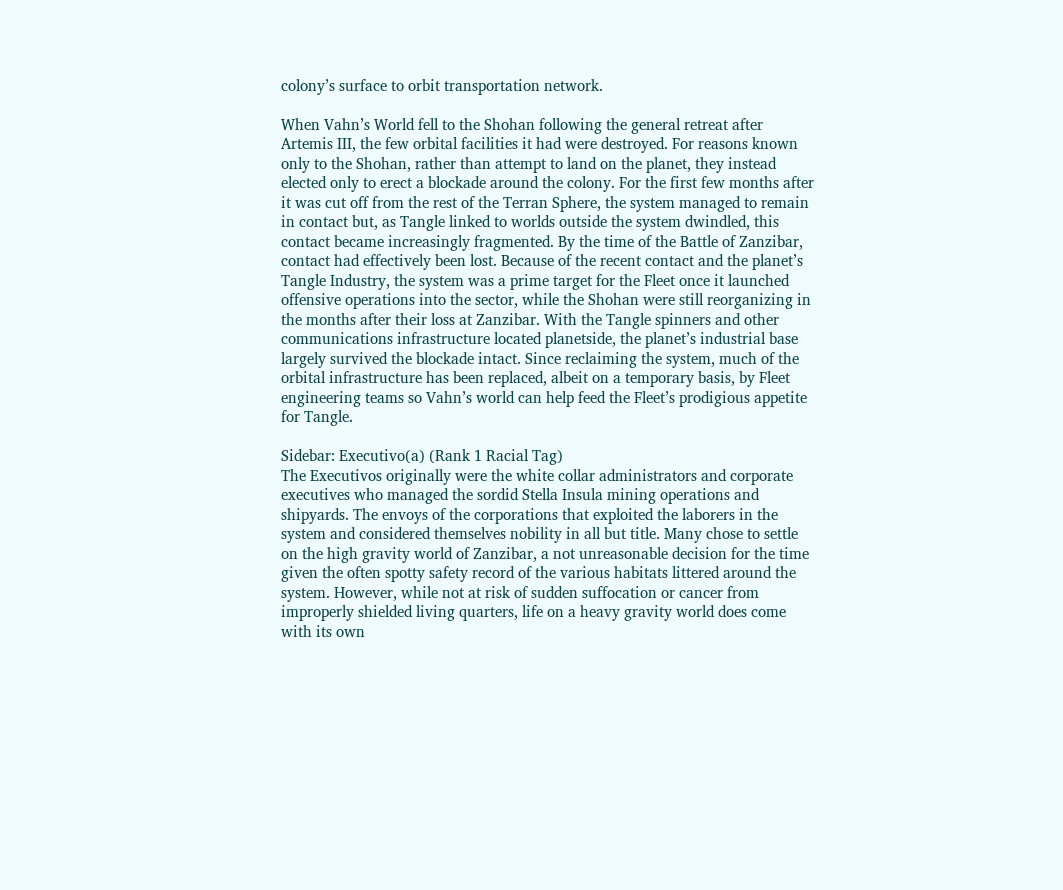colony’s surface to orbit transportation network.

When Vahn’s World fell to the Shohan following the general retreat after Artemis III, the few orbital facilities it had were destroyed. For reasons known only to the Shohan, rather than attempt to land on the planet, they instead elected only to erect a blockade around the colony. For the first few months after it was cut off from the rest of the Terran Sphere, the system managed to remain in contact but, as Tangle linked to worlds outside the system dwindled, this contact became increasingly fragmented. By the time of the Battle of Zanzibar, contact had effectively been lost. Because of the recent contact and the planet’s Tangle Industry, the system was a prime target for the Fleet once it launched offensive operations into the sector, while the Shohan were still reorganizing in the months after their loss at Zanzibar. With the Tangle spinners and other communications infrastructure located planetside, the planet’s industrial base largely survived the blockade intact. Since reclaiming the system, much of the orbital infrastructure has been replaced, albeit on a temporary basis, by Fleet engineering teams so Vahn’s world can help feed the Fleet’s prodigious appetite for Tangle.

Sidebar: Executivo(a) (Rank 1 Racial Tag)
The Executivos originally were the white collar administrators and corporate executives who managed the sordid Stella Insula mining operations and shipyards. The envoys of the corporations that exploited the laborers in the system and considered themselves nobility in all but title. Many chose to settle on the high gravity world of Zanzibar, a not unreasonable decision for the time given the often spotty safety record of the various habitats littered around the system. However, while not at risk of sudden suffocation or cancer from improperly shielded living quarters, life on a heavy gravity world does come with its own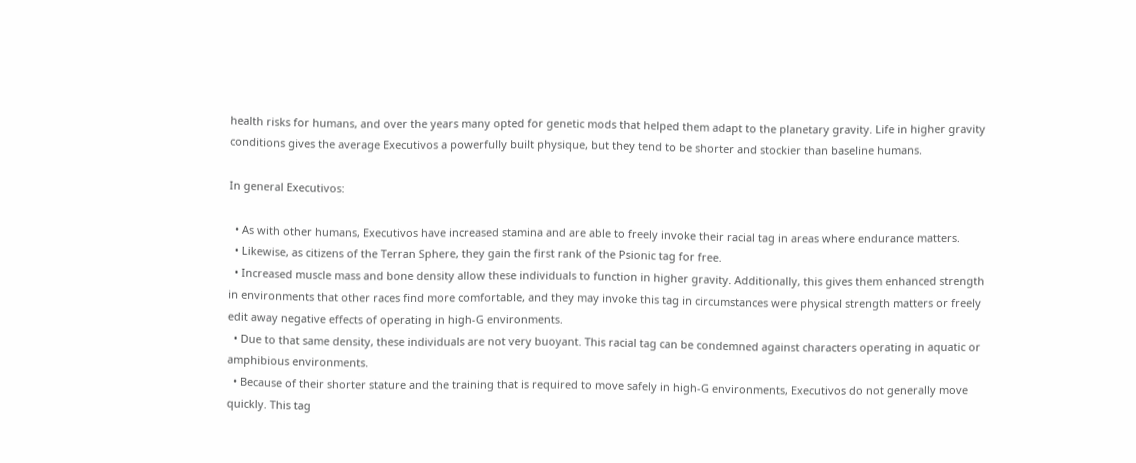health risks for humans, and over the years many opted for genetic mods that helped them adapt to the planetary gravity. Life in higher gravity conditions gives the average Executivos a powerfully built physique, but they tend to be shorter and stockier than baseline humans.

In general Executivos:

  • As with other humans, Executivos have increased stamina and are able to freely invoke their racial tag in areas where endurance matters.
  • Likewise, as citizens of the Terran Sphere, they gain the first rank of the Psionic tag for free.
  • Increased muscle mass and bone density allow these individuals to function in higher gravity. Additionally, this gives them enhanced strength in environments that other races find more comfortable, and they may invoke this tag in circumstances were physical strength matters or freely edit away negative effects of operating in high-G environments.
  • Due to that same density, these individuals are not very buoyant. This racial tag can be condemned against characters operating in aquatic or amphibious environments.
  • Because of their shorter stature and the training that is required to move safely in high-G environments, Executivos do not generally move quickly. This tag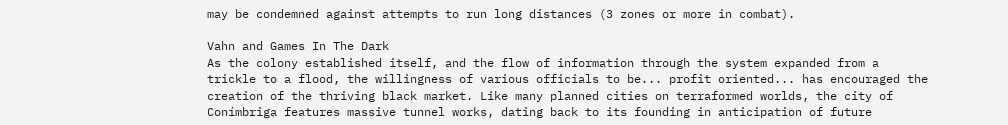may be condemned against attempts to run long distances (3 zones or more in combat).

Vahn and Games In The Dark
As the colony established itself, and the flow of information through the system expanded from a trickle to a flood, the willingness of various officials to be... profit oriented... has encouraged the creation of the thriving black market. Like many planned cities on terraformed worlds, the city of Conímbriga features massive tunnel works, dating back to its founding in anticipation of future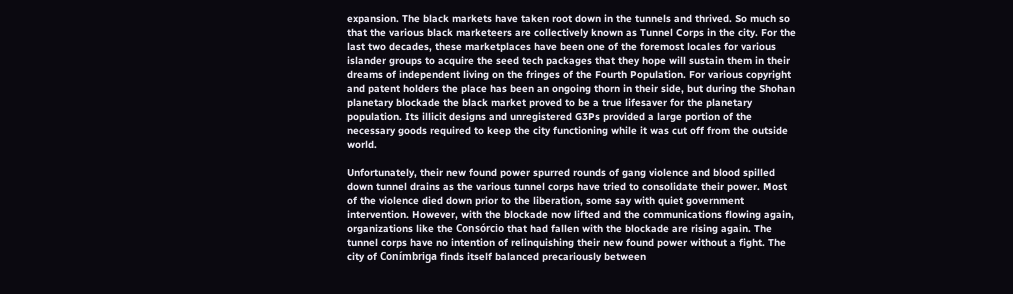expansion. The black markets have taken root down in the tunnels and thrived. So much so that the various black marketeers are collectively known as Tunnel Corps in the city. For the last two decades, these marketplaces have been one of the foremost locales for various islander groups to acquire the seed tech packages that they hope will sustain them in their dreams of independent living on the fringes of the Fourth Population. For various copyright and patent holders the place has been an ongoing thorn in their side, but during the Shohan planetary blockade the black market proved to be a true lifesaver for the planetary population. Its illicit designs and unregistered G3Ps provided a large portion of the necessary goods required to keep the city functioning while it was cut off from the outside world.

Unfortunately, their new found power spurred rounds of gang violence and blood spilled down tunnel drains as the various tunnel corps have tried to consolidate their power. Most of the violence died down prior to the liberation, some say with quiet government intervention. However, with the blockade now lifted and the communications flowing again, organizations like the Consórcio that had fallen with the blockade are rising again. The tunnel corps have no intention of relinquishing their new found power without a fight. The city of Conímbriga finds itself balanced precariously between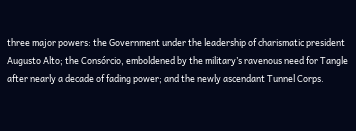three major powers: the Government under the leadership of charismatic president Augusto Alto; the Consórcio, emboldened by the military’s ravenous need for Tangle after nearly a decade of fading power; and the newly ascendant Tunnel Corps.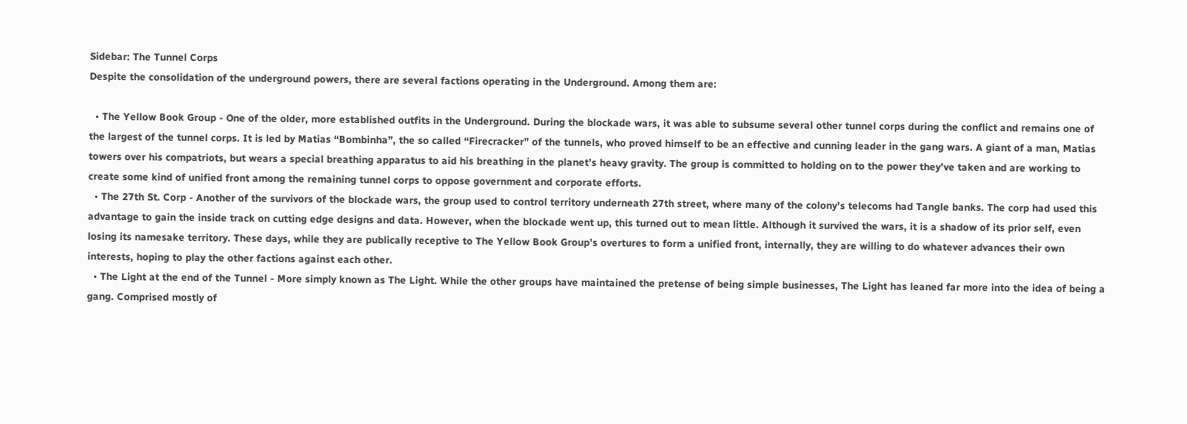Sidebar: The Tunnel Corps
Despite the consolidation of the underground powers, there are several factions operating in the Underground. Among them are:

  • The Yellow Book Group - One of the older, more established outfits in the Underground. During the blockade wars, it was able to subsume several other tunnel corps during the conflict and remains one of the largest of the tunnel corps. It is led by Matias “Bombinha”, the so called “Firecracker” of the tunnels, who proved himself to be an effective and cunning leader in the gang wars. A giant of a man, Matias towers over his compatriots, but wears a special breathing apparatus to aid his breathing in the planet’s heavy gravity. The group is committed to holding on to the power they’ve taken and are working to create some kind of unified front among the remaining tunnel corps to oppose government and corporate efforts.
  • The 27th St. Corp - Another of the survivors of the blockade wars, the group used to control territory underneath 27th street, where many of the colony’s telecoms had Tangle banks. The corp had used this advantage to gain the inside track on cutting edge designs and data. However, when the blockade went up, this turned out to mean little. Although it survived the wars, it is a shadow of its prior self, even losing its namesake territory. These days, while they are publically receptive to The Yellow Book Group’s overtures to form a unified front, internally, they are willing to do whatever advances their own interests, hoping to play the other factions against each other.
  • The Light at the end of the Tunnel - More simply known as The Light. While the other groups have maintained the pretense of being simple businesses, The Light has leaned far more into the idea of being a gang. Comprised mostly of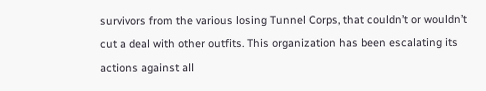survivors from the various losing Tunnel Corps, that couldn’t or wouldn’t cut a deal with other outfits. This organization has been escalating its actions against all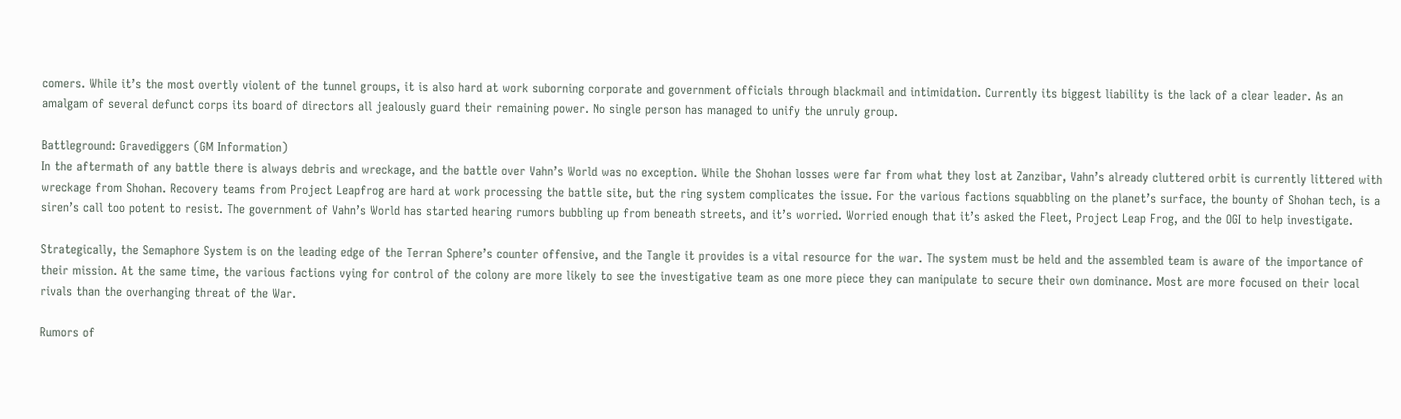comers. While it’s the most overtly violent of the tunnel groups, it is also hard at work suborning corporate and government officials through blackmail and intimidation. Currently its biggest liability is the lack of a clear leader. As an amalgam of several defunct corps its board of directors all jealously guard their remaining power. No single person has managed to unify the unruly group.

Battleground: Gravediggers (GM Information)
In the aftermath of any battle there is always debris and wreckage, and the battle over Vahn’s World was no exception. While the Shohan losses were far from what they lost at Zanzibar, Vahn’s already cluttered orbit is currently littered with wreckage from Shohan. Recovery teams from Project Leapfrog are hard at work processing the battle site, but the ring system complicates the issue. For the various factions squabbling on the planet’s surface, the bounty of Shohan tech, is a siren’s call too potent to resist. The government of Vahn’s World has started hearing rumors bubbling up from beneath streets, and it’s worried. Worried enough that it’s asked the Fleet, Project Leap Frog, and the OGI to help investigate.

Strategically, the Semaphore System is on the leading edge of the Terran Sphere’s counter offensive, and the Tangle it provides is a vital resource for the war. The system must be held and the assembled team is aware of the importance of their mission. At the same time, the various factions vying for control of the colony are more likely to see the investigative team as one more piece they can manipulate to secure their own dominance. Most are more focused on their local rivals than the overhanging threat of the War.

Rumors of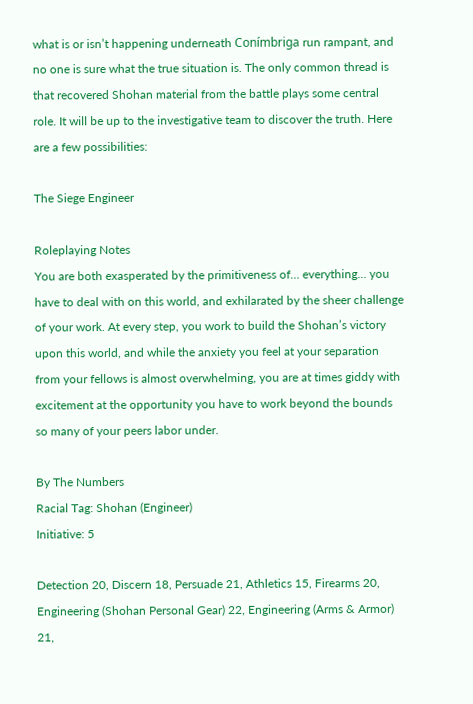what is or isn’t happening underneath Conímbriga run rampant, and no one is sure what the true situation is. The only common thread is that recovered Shohan material from the battle plays some central role. It will be up to the investigative team to discover the truth. Here are a few possibilities:

The Siege Engineer

Roleplaying Notes
You are both exasperated by the primitiveness of… everything… you have to deal with on this world, and exhilarated by the sheer challenge of your work. At every step, you work to build the Shohan’s victory upon this world, and while the anxiety you feel at your separation from your fellows is almost overwhelming, you are at times giddy with excitement at the opportunity you have to work beyond the bounds so many of your peers labor under.

By The Numbers
Racial Tag: Shohan (Engineer)
Initiative: 5

Detection 20, Discern 18, Persuade 21, Athletics 15, Firearms 20,
Engineering (Shohan Personal Gear) 22, Engineering (Arms & Armor) 21,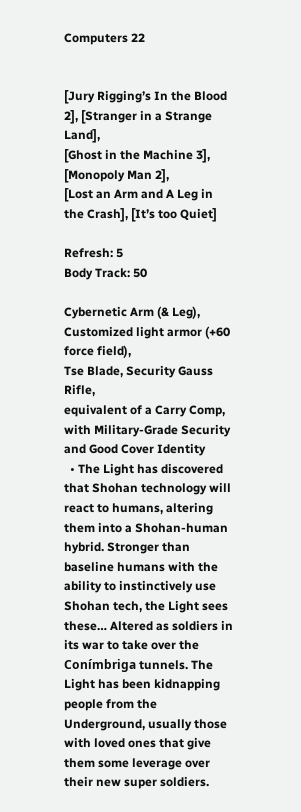Computers 22


[Jury Rigging’s In the Blood 2], [Stranger in a Strange Land],
[Ghost in the Machine 3], [Monopoly Man 2],
[Lost an Arm and A Leg in the Crash], [It’s too Quiet]

Refresh: 5
Body Track: 50

Cybernetic Arm (& Leg),
Customized light armor (+60 force field),
Tse Blade, Security Gauss Rifle,
equivalent of a Carry Comp, with Military-Grade Security and Good Cover Identity
  • The Light has discovered that Shohan technology will react to humans, altering them into a Shohan-human hybrid. Stronger than baseline humans with the ability to instinctively use Shohan tech, the Light sees these… Altered as soldiers in its war to take over the Conímbriga tunnels. The Light has been kidnapping people from the Underground, usually those with loved ones that give them some leverage over their new super soldiers.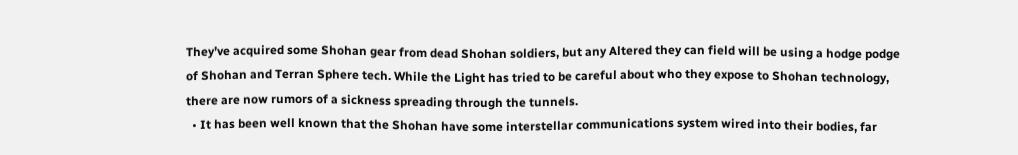They’ve acquired some Shohan gear from dead Shohan soldiers, but any Altered they can field will be using a hodge podge of Shohan and Terran Sphere tech. While the Light has tried to be careful about who they expose to Shohan technology, there are now rumors of a sickness spreading through the tunnels.
  • It has been well known that the Shohan have some interstellar communications system wired into their bodies, far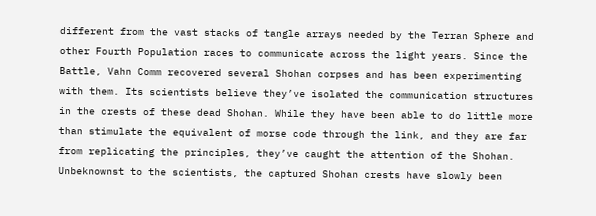different from the vast stacks of tangle arrays needed by the Terran Sphere and other Fourth Population races to communicate across the light years. Since the Battle, Vahn Comm recovered several Shohan corpses and has been experimenting with them. Its scientists believe they’ve isolated the communication structures in the crests of these dead Shohan. While they have been able to do little more than stimulate the equivalent of morse code through the link, and they are far from replicating the principles, they’ve caught the attention of the Shohan. Unbeknownst to the scientists, the captured Shohan crests have slowly been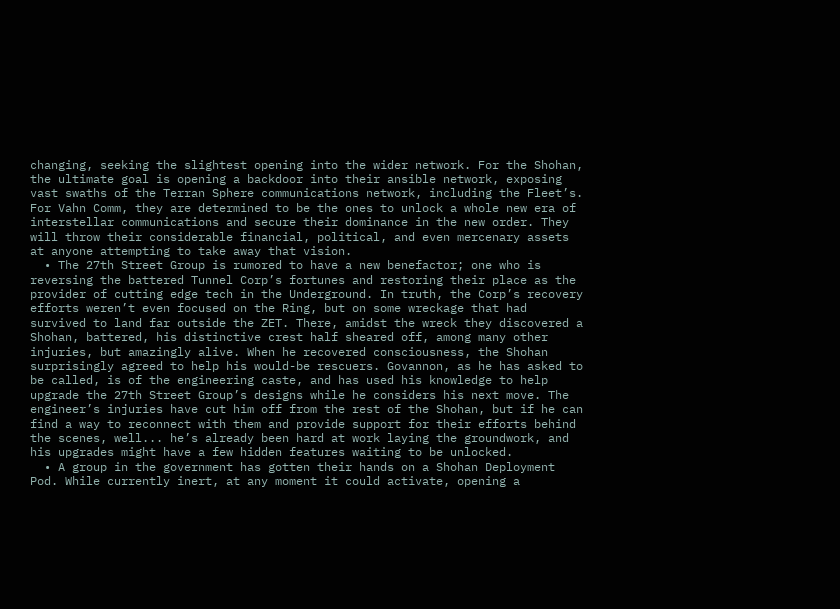changing, seeking the slightest opening into the wider network. For the Shohan, the ultimate goal is opening a backdoor into their ansible network, exposing vast swaths of the Terran Sphere communications network, including the Fleet’s. For Vahn Comm, they are determined to be the ones to unlock a whole new era of interstellar communications and secure their dominance in the new order. They will throw their considerable financial, political, and even mercenary assets at anyone attempting to take away that vision.
  • The 27th Street Group is rumored to have a new benefactor; one who is reversing the battered Tunnel Corp’s fortunes and restoring their place as the provider of cutting edge tech in the Underground. In truth, the Corp’s recovery efforts weren’t even focused on the Ring, but on some wreckage that had survived to land far outside the ZET. There, amidst the wreck they discovered a Shohan, battered, his distinctive crest half sheared off, among many other injuries, but amazingly alive. When he recovered consciousness, the Shohan surprisingly agreed to help his would-be rescuers. Govannon, as he has asked to be called, is of the engineering caste, and has used his knowledge to help upgrade the 27th Street Group’s designs while he considers his next move. The engineer’s injuries have cut him off from the rest of the Shohan, but if he can find a way to reconnect with them and provide support for their efforts behind the scenes, well... he’s already been hard at work laying the groundwork, and his upgrades might have a few hidden features waiting to be unlocked.
  • A group in the government has gotten their hands on a Shohan Deployment Pod. While currently inert, at any moment it could activate, opening a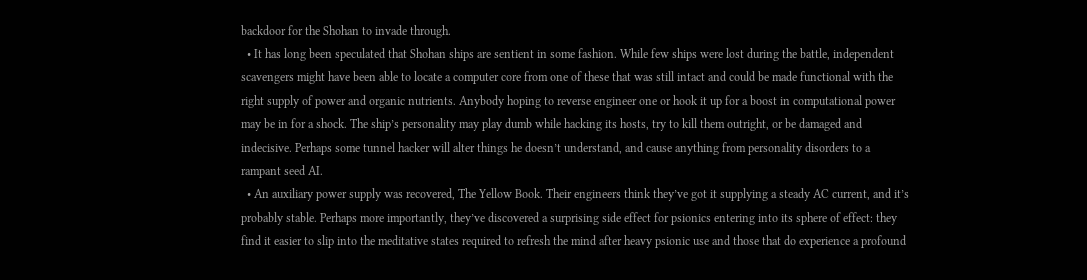backdoor for the Shohan to invade through.
  • It has long been speculated that Shohan ships are sentient in some fashion. While few ships were lost during the battle, independent scavengers might have been able to locate a computer core from one of these that was still intact and could be made functional with the right supply of power and organic nutrients. Anybody hoping to reverse engineer one or hook it up for a boost in computational power may be in for a shock. The ship’s personality may play dumb while hacking its hosts, try to kill them outright, or be damaged and indecisive. Perhaps some tunnel hacker will alter things he doesn’t understand, and cause anything from personality disorders to a rampant seed AI.
  • An auxiliary power supply was recovered, The Yellow Book. Their engineers think they’ve got it supplying a steady AC current, and it’s probably stable. Perhaps more importantly, they’ve discovered a surprising side effect for psionics entering into its sphere of effect: they find it easier to slip into the meditative states required to refresh the mind after heavy psionic use and those that do experience a profound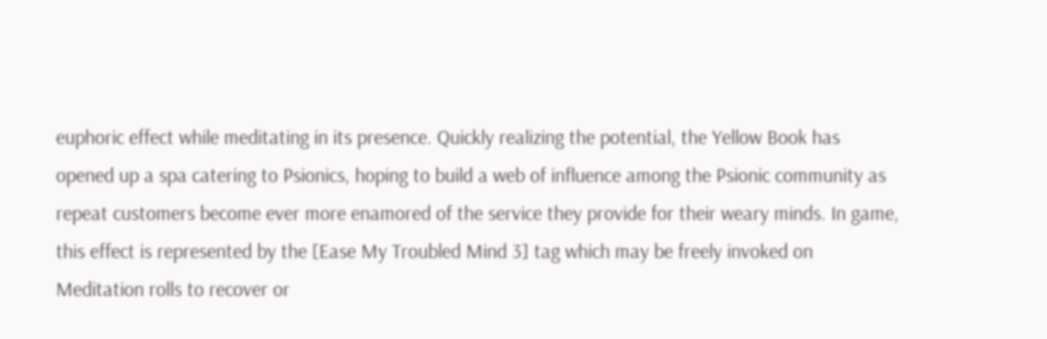euphoric effect while meditating in its presence. Quickly realizing the potential, the Yellow Book has opened up a spa catering to Psionics, hoping to build a web of influence among the Psionic community as repeat customers become ever more enamored of the service they provide for their weary minds. In game, this effect is represented by the [Ease My Troubled Mind 3] tag which may be freely invoked on Meditation rolls to recover or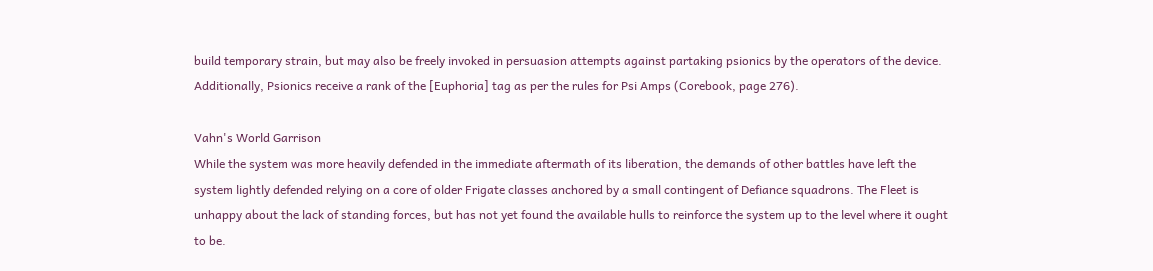build temporary strain, but may also be freely invoked in persuasion attempts against partaking psionics by the operators of the device. Additionally, Psionics receive a rank of the [Euphoria] tag as per the rules for Psi Amps (Corebook, page 276).

Vahn's World Garrison
While the system was more heavily defended in the immediate aftermath of its liberation, the demands of other battles have left the system lightly defended relying on a core of older Frigate classes anchored by a small contingent of Defiance squadrons. The Fleet is unhappy about the lack of standing forces, but has not yet found the available hulls to reinforce the system up to the level where it ought to be.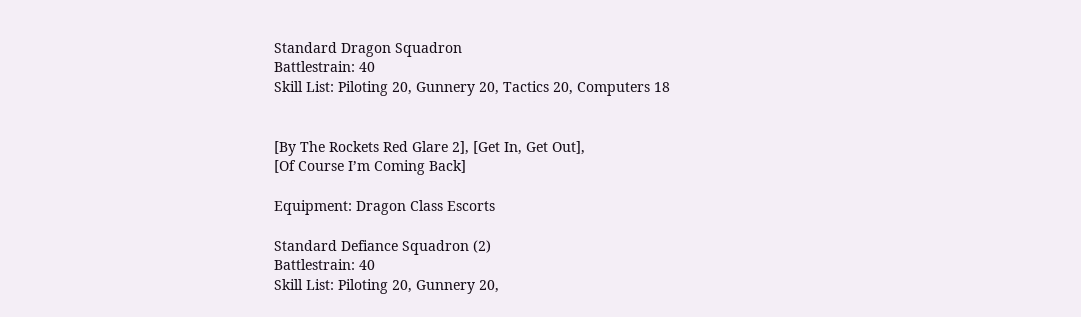Standard Dragon Squadron
Battlestrain: 40
Skill List: Piloting 20, Gunnery 20, Tactics 20, Computers 18


[By The Rockets Red Glare 2], [Get In, Get Out],
[Of Course I’m Coming Back]

Equipment: Dragon Class Escorts

Standard Defiance Squadron (2)
Battlestrain: 40
Skill List: Piloting 20, Gunnery 20,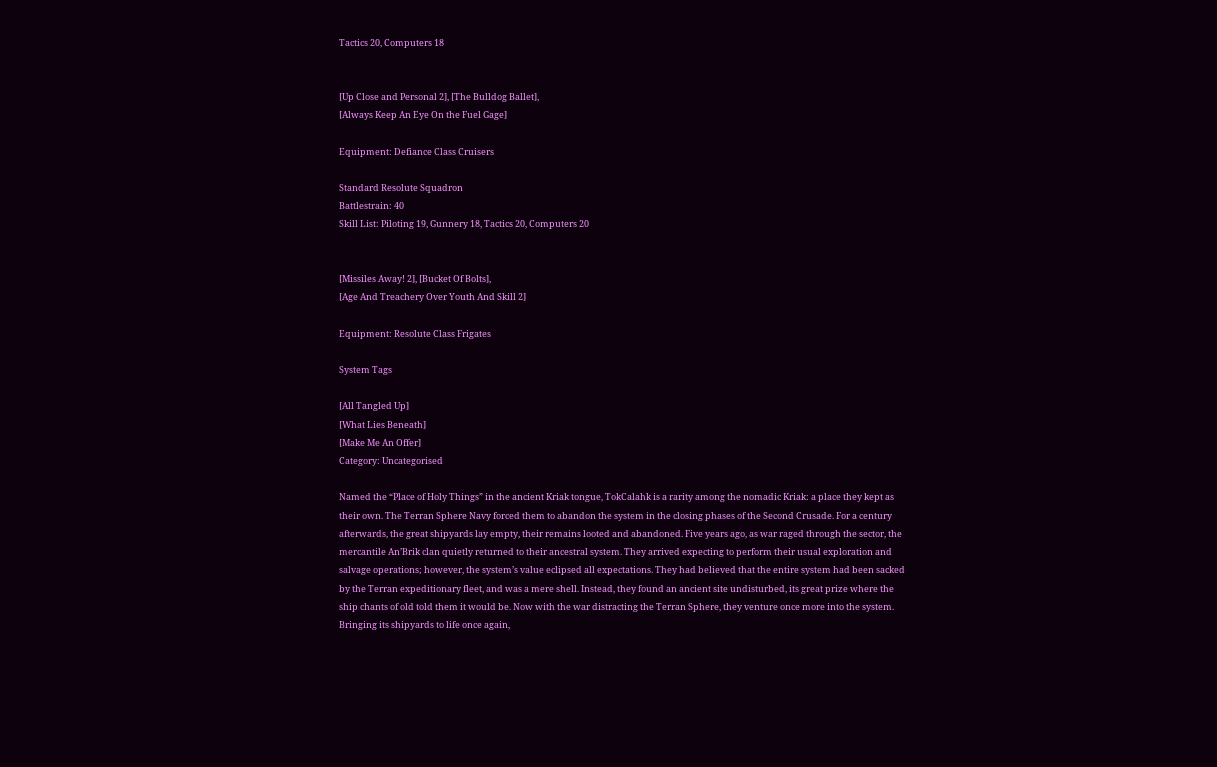Tactics 20, Computers 18


[Up Close and Personal 2], [The Bulldog Ballet],
[Always Keep An Eye On the Fuel Gage]

Equipment: Defiance Class Cruisers

Standard Resolute Squadron
Battlestrain: 40
Skill List: Piloting 19, Gunnery 18, Tactics 20, Computers 20


[Missiles Away! 2], [Bucket Of Bolts],
[Age And Treachery Over Youth And Skill 2]

Equipment: Resolute Class Frigates

System Tags

[All Tangled Up]
[What Lies Beneath]
[Make Me An Offer]
Category: Uncategorised

Named the “Place of Holy Things” in the ancient Kriak tongue, TokCalahk is a rarity among the nomadic Kriak: a place they kept as their own. The Terran Sphere Navy forced them to abandon the system in the closing phases of the Second Crusade. For a century afterwards, the great shipyards lay empty, their remains looted and abandoned. Five years ago, as war raged through the sector, the mercantile An’Brik clan quietly returned to their ancestral system. They arrived expecting to perform their usual exploration and salvage operations; however, the system’s value eclipsed all expectations. They had believed that the entire system had been sacked by the Terran expeditionary fleet, and was a mere shell. Instead, they found an ancient site undisturbed, its great prize where the ship chants of old told them it would be. Now with the war distracting the Terran Sphere, they venture once more into the system. Bringing its shipyards to life once again,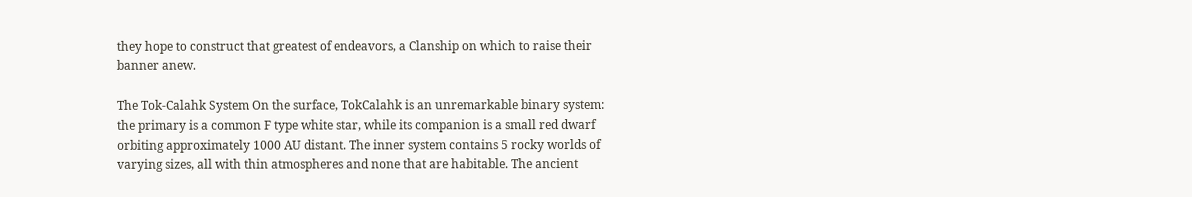they hope to construct that greatest of endeavors, a Clanship on which to raise their banner anew.

The Tok-Calahk System On the surface, TokCalahk is an unremarkable binary system: the primary is a common F type white star, while its companion is a small red dwarf orbiting approximately 1000 AU distant. The inner system contains 5 rocky worlds of varying sizes, all with thin atmospheres and none that are habitable. The ancient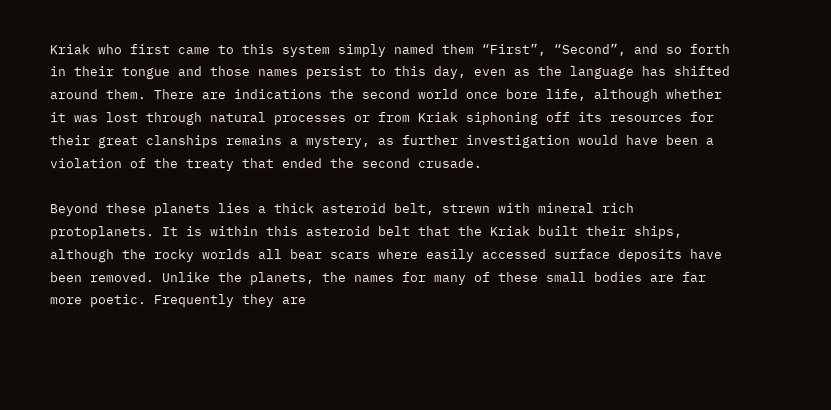Kriak who first came to this system simply named them “First”, “Second”, and so forth in their tongue and those names persist to this day, even as the language has shifted around them. There are indications the second world once bore life, although whether it was lost through natural processes or from Kriak siphoning off its resources for their great clanships remains a mystery, as further investigation would have been a violation of the treaty that ended the second crusade.

Beyond these planets lies a thick asteroid belt, strewn with mineral rich protoplanets. It is within this asteroid belt that the Kriak built their ships, although the rocky worlds all bear scars where easily accessed surface deposits have been removed. Unlike the planets, the names for many of these small bodies are far more poetic. Frequently they are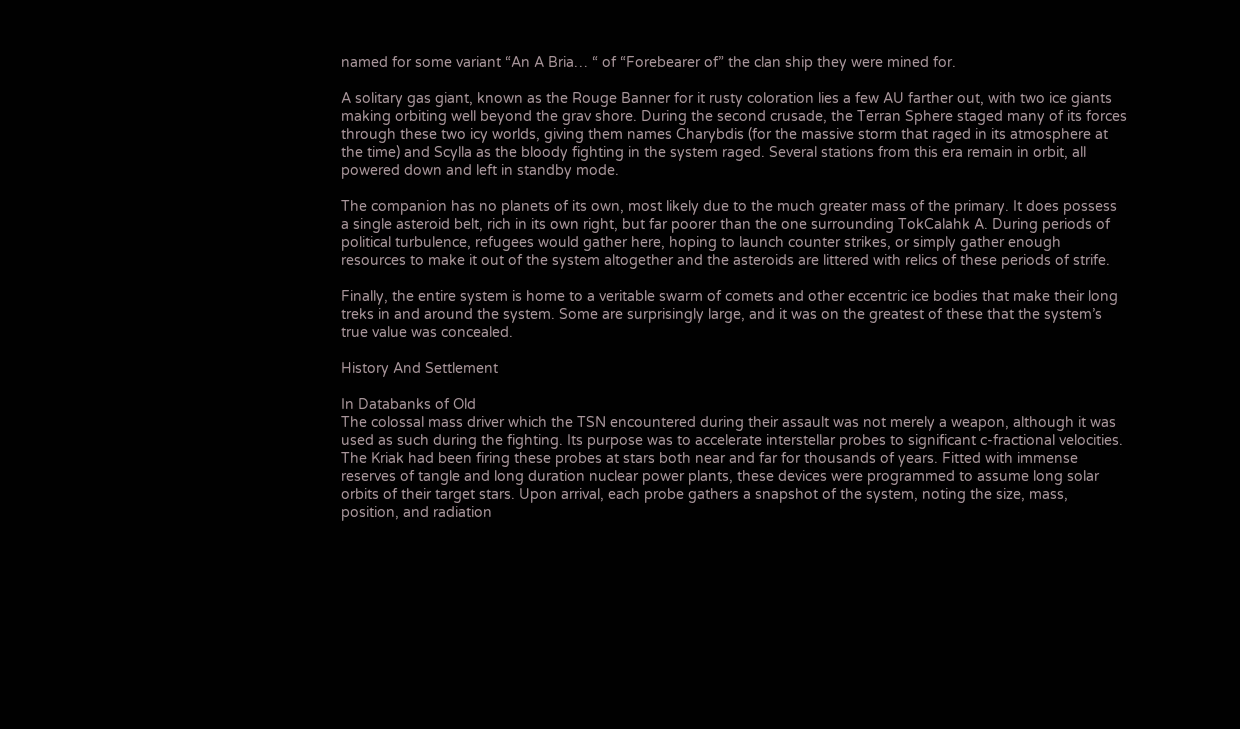named for some variant “An A Bria… “ of “Forebearer of” the clan ship they were mined for.

A solitary gas giant, known as the Rouge Banner for it rusty coloration lies a few AU farther out, with two ice giants making orbiting well beyond the grav shore. During the second crusade, the Terran Sphere staged many of its forces through these two icy worlds, giving them names Charybdis (for the massive storm that raged in its atmosphere at the time) and Scylla as the bloody fighting in the system raged. Several stations from this era remain in orbit, all powered down and left in standby mode.

The companion has no planets of its own, most likely due to the much greater mass of the primary. It does possess a single asteroid belt, rich in its own right, but far poorer than the one surrounding TokCalahk A. During periods of political turbulence, refugees would gather here, hoping to launch counter strikes, or simply gather enough resources to make it out of the system altogether and the asteroids are littered with relics of these periods of strife.

Finally, the entire system is home to a veritable swarm of comets and other eccentric ice bodies that make their long treks in and around the system. Some are surprisingly large, and it was on the greatest of these that the system’s true value was concealed.

History And Settlement

In Databanks of Old
The colossal mass driver which the TSN encountered during their assault was not merely a weapon, although it was used as such during the fighting. Its purpose was to accelerate interstellar probes to significant c-fractional velocities. The Kriak had been firing these probes at stars both near and far for thousands of years. Fitted with immense reserves of tangle and long duration nuclear power plants, these devices were programmed to assume long solar orbits of their target stars. Upon arrival, each probe gathers a snapshot of the system, noting the size, mass, position, and radiation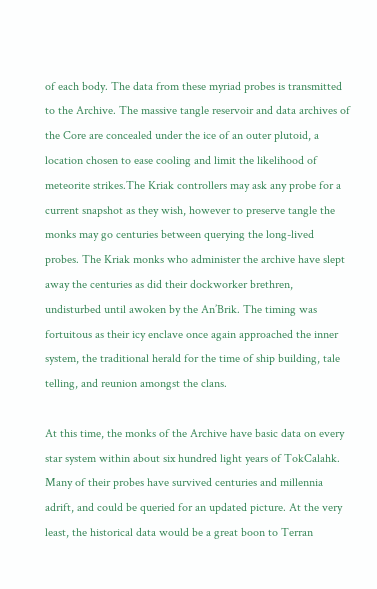of each body. The data from these myriad probes is transmitted to the Archive. The massive tangle reservoir and data archives of the Core are concealed under the ice of an outer plutoid, a location chosen to ease cooling and limit the likelihood of meteorite strikes.The Kriak controllers may ask any probe for a current snapshot as they wish, however to preserve tangle the monks may go centuries between querying the long-lived probes. The Kriak monks who administer the archive have slept away the centuries as did their dockworker brethren, undisturbed until awoken by the An’Brik. The timing was fortuitous as their icy enclave once again approached the inner system, the traditional herald for the time of ship building, tale telling, and reunion amongst the clans.

At this time, the monks of the Archive have basic data on every star system within about six hundred light years of TokCalahk. Many of their probes have survived centuries and millennia adrift, and could be queried for an updated picture. At the very least, the historical data would be a great boon to Terran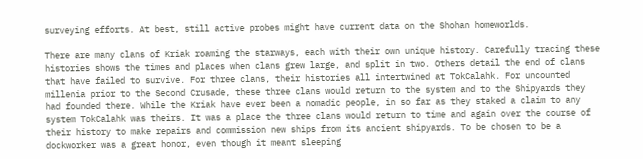surveying efforts. At best, still active probes might have current data on the Shohan homeworlds.

There are many clans of Kriak roaming the starways, each with their own unique history. Carefully tracing these histories shows the times and places when clans grew large, and split in two. Others detail the end of clans that have failed to survive. For three clans, their histories all intertwined at TokCalahk. For uncounted millenia prior to the Second Crusade, these three clans would return to the system and to the Shipyards they had founded there. While the Kriak have ever been a nomadic people, in so far as they staked a claim to any system TokCalahk was theirs. It was a place the three clans would return to time and again over the course of their history to make repairs and commission new ships from its ancient shipyards. To be chosen to be a dockworker was a great honor, even though it meant sleeping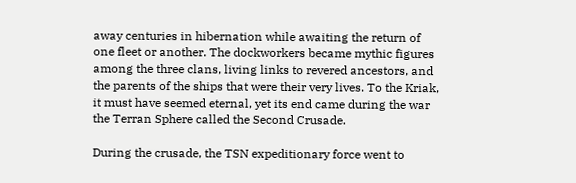away centuries in hibernation while awaiting the return of one fleet or another. The dockworkers became mythic figures among the three clans, living links to revered ancestors, and the parents of the ships that were their very lives. To the Kriak, it must have seemed eternal, yet its end came during the war the Terran Sphere called the Second Crusade.

During the crusade, the TSN expeditionary force went to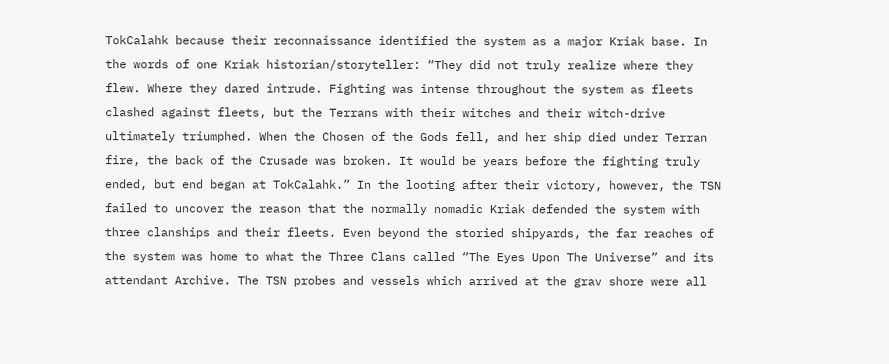TokCalahk because their reconnaissance identified the system as a major Kriak base. In the words of one Kriak historian/storyteller: “They did not truly realize where they flew. Where they dared intrude. Fighting was intense throughout the system as fleets clashed against fleets, but the Terrans with their witches and their witch-drive ultimately triumphed. When the Chosen of the Gods fell, and her ship died under Terran fire, the back of the Crusade was broken. It would be years before the fighting truly ended, but end began at TokCalahk.” In the looting after their victory, however, the TSN failed to uncover the reason that the normally nomadic Kriak defended the system with three clanships and their fleets. Even beyond the storied shipyards, the far reaches of the system was home to what the Three Clans called “The Eyes Upon The Universe” and its attendant Archive. The TSN probes and vessels which arrived at the grav shore were all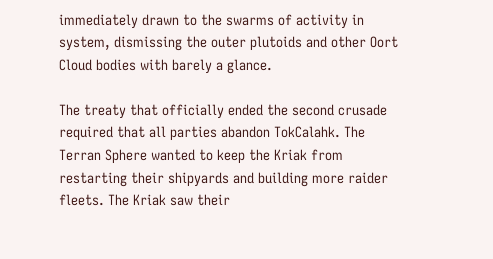immediately drawn to the swarms of activity in system, dismissing the outer plutoids and other Oort Cloud bodies with barely a glance.

The treaty that officially ended the second crusade required that all parties abandon TokCalahk. The Terran Sphere wanted to keep the Kriak from restarting their shipyards and building more raider fleets. The Kriak saw their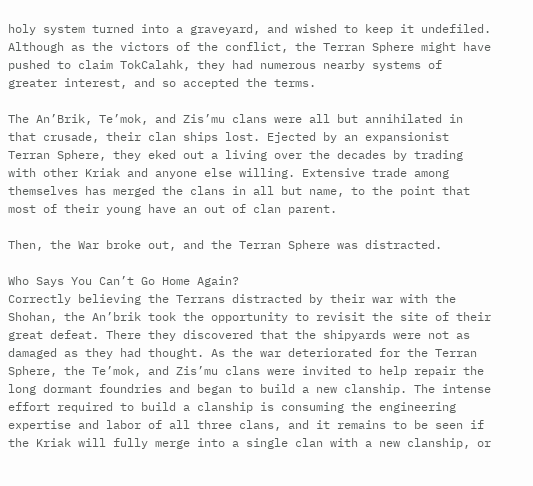holy system turned into a graveyard, and wished to keep it undefiled. Although as the victors of the conflict, the Terran Sphere might have pushed to claim TokCalahk, they had numerous nearby systems of greater interest, and so accepted the terms.

The An’Brik, Te’mok, and Zis’mu clans were all but annihilated in that crusade, their clan ships lost. Ejected by an expansionist Terran Sphere, they eked out a living over the decades by trading with other Kriak and anyone else willing. Extensive trade among themselves has merged the clans in all but name, to the point that most of their young have an out of clan parent.

Then, the War broke out, and the Terran Sphere was distracted.

Who Says You Can’t Go Home Again?
Correctly believing the Terrans distracted by their war with the Shohan, the An’brik took the opportunity to revisit the site of their great defeat. There they discovered that the shipyards were not as damaged as they had thought. As the war deteriorated for the Terran Sphere, the Te’mok, and Zis’mu clans were invited to help repair the long dormant foundries and began to build a new clanship. The intense effort required to build a clanship is consuming the engineering expertise and labor of all three clans, and it remains to be seen if the Kriak will fully merge into a single clan with a new clanship, or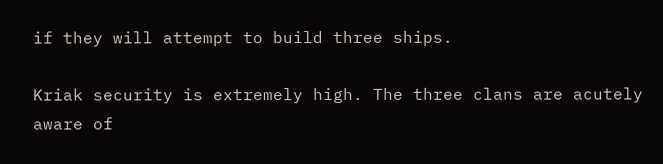if they will attempt to build three ships.

Kriak security is extremely high. The three clans are acutely aware of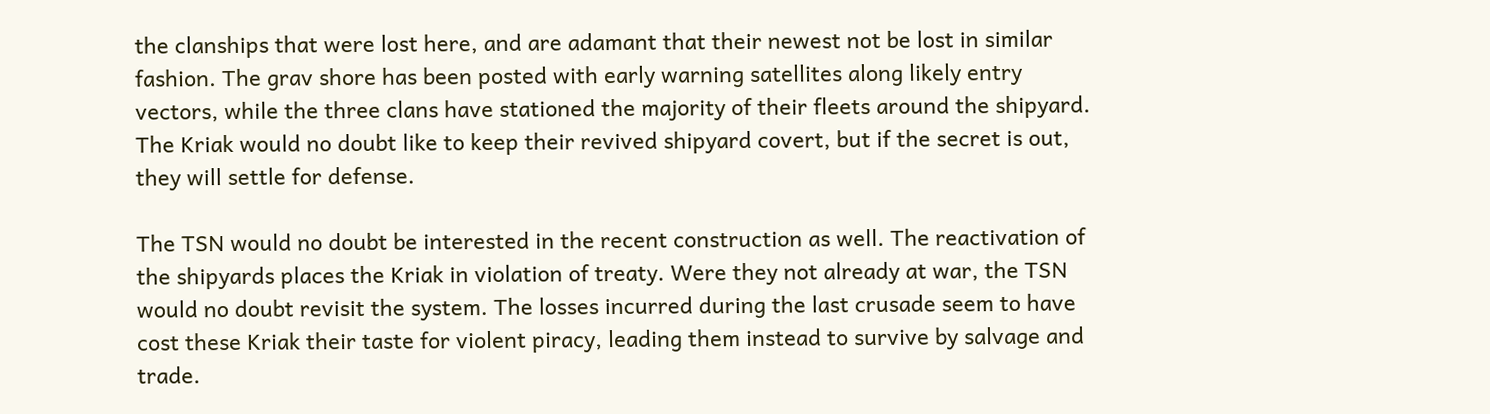the clanships that were lost here, and are adamant that their newest not be lost in similar fashion. The grav shore has been posted with early warning satellites along likely entry vectors, while the three clans have stationed the majority of their fleets around the shipyard. The Kriak would no doubt like to keep their revived shipyard covert, but if the secret is out, they will settle for defense.

The TSN would no doubt be interested in the recent construction as well. The reactivation of the shipyards places the Kriak in violation of treaty. Were they not already at war, the TSN would no doubt revisit the system. The losses incurred during the last crusade seem to have cost these Kriak their taste for violent piracy, leading them instead to survive by salvage and trade.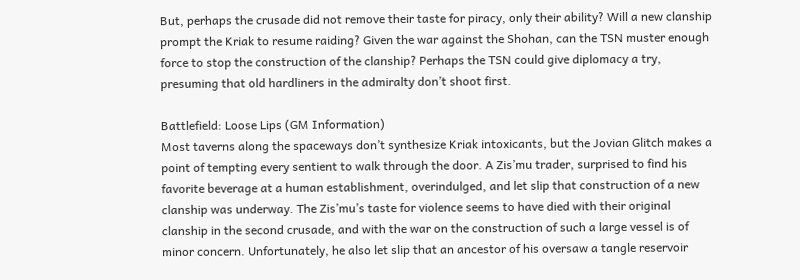But, perhaps the crusade did not remove their taste for piracy, only their ability? Will a new clanship prompt the Kriak to resume raiding? Given the war against the Shohan, can the TSN muster enough force to stop the construction of the clanship? Perhaps the TSN could give diplomacy a try, presuming that old hardliners in the admiralty don’t shoot first.

Battlefield: Loose Lips (GM Information)
Most taverns along the spaceways don’t synthesize Kriak intoxicants, but the Jovian Glitch makes a point of tempting every sentient to walk through the door. A Zis’mu trader, surprised to find his favorite beverage at a human establishment, overindulged, and let slip that construction of a new clanship was underway. The Zis’mu’s taste for violence seems to have died with their original clanship in the second crusade, and with the war on the construction of such a large vessel is of minor concern. Unfortunately, he also let slip that an ancestor of his oversaw a tangle reservoir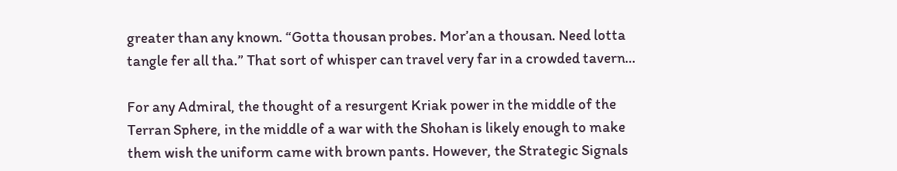greater than any known. “Gotta thousan probes. Mor’an a thousan. Need lotta tangle fer all tha.” That sort of whisper can travel very far in a crowded tavern…

For any Admiral, the thought of a resurgent Kriak power in the middle of the Terran Sphere, in the middle of a war with the Shohan is likely enough to make them wish the uniform came with brown pants. However, the Strategic Signals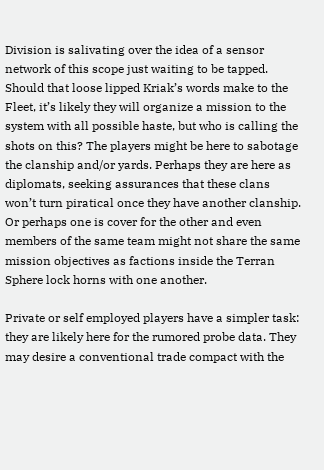Division is salivating over the idea of a sensor network of this scope just waiting to be tapped. Should that loose lipped Kriak’s words make to the Fleet, it’s likely they will organize a mission to the system with all possible haste, but who is calling the shots on this? The players might be here to sabotage the clanship and/or yards. Perhaps they are here as diplomats, seeking assurances that these clans won’t turn piratical once they have another clanship. Or perhaps one is cover for the other and even members of the same team might not share the same mission objectives as factions inside the Terran Sphere lock horns with one another.

Private or self employed players have a simpler task: they are likely here for the rumored probe data. They may desire a conventional trade compact with the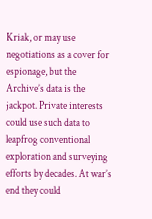Kriak, or may use negotiations as a cover for espionage, but the Archive’s data is the jackpot. Private interests could use such data to leapfrog conventional exploration and surveying efforts by decades. At war’s end they could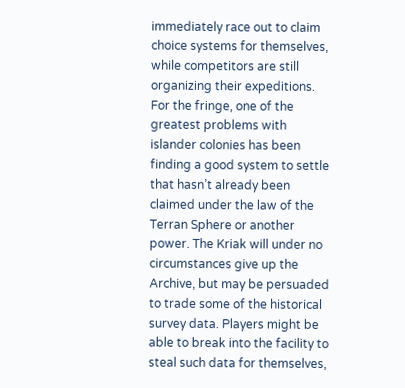immediately race out to claim choice systems for themselves, while competitors are still organizing their expeditions. For the fringe, one of the greatest problems with islander colonies has been finding a good system to settle that hasn’t already been claimed under the law of the Terran Sphere or another power. The Kriak will under no circumstances give up the Archive, but may be persuaded to trade some of the historical survey data. Players might be able to break into the facility to steal such data for themselves,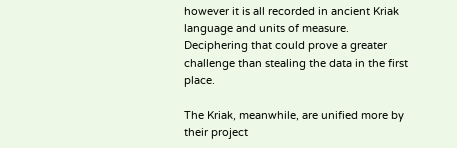however it is all recorded in ancient Kriak language and units of measure. Deciphering that could prove a greater challenge than stealing the data in the first place.

The Kriak, meanwhile, are unified more by their project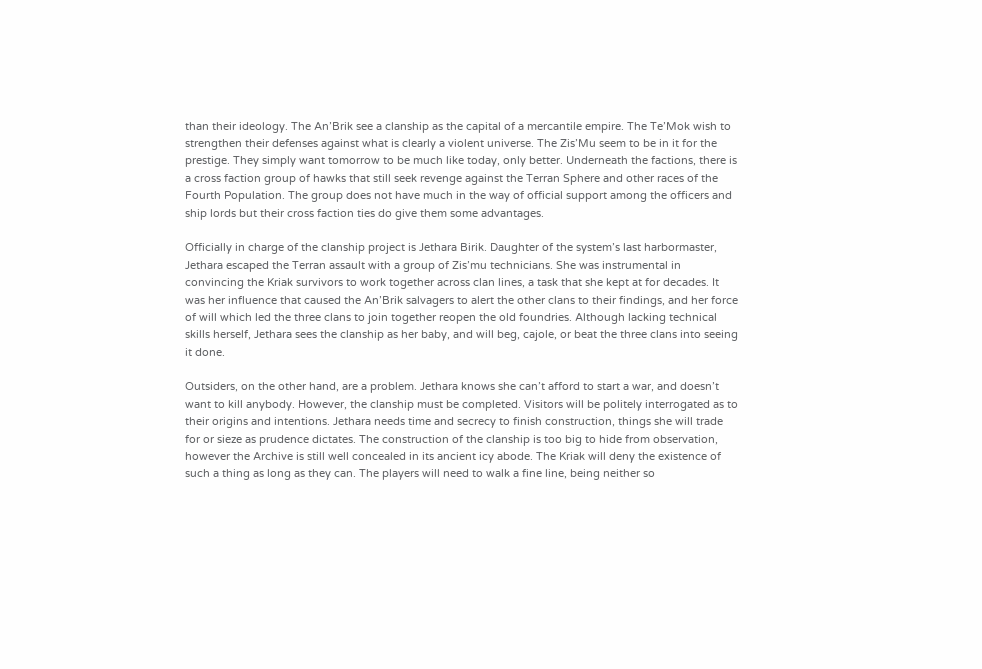than their ideology. The An’Brik see a clanship as the capital of a mercantile empire. The Te’Mok wish to strengthen their defenses against what is clearly a violent universe. The Zis’Mu seem to be in it for the prestige. They simply want tomorrow to be much like today, only better. Underneath the factions, there is a cross faction group of hawks that still seek revenge against the Terran Sphere and other races of the Fourth Population. The group does not have much in the way of official support among the officers and ship lords but their cross faction ties do give them some advantages.

Officially in charge of the clanship project is Jethara Birik. Daughter of the system’s last harbormaster, Jethara escaped the Terran assault with a group of Zis’mu technicians. She was instrumental in convincing the Kriak survivors to work together across clan lines, a task that she kept at for decades. It was her influence that caused the An’Brik salvagers to alert the other clans to their findings, and her force of will which led the three clans to join together reopen the old foundries. Although lacking technical skills herself, Jethara sees the clanship as her baby, and will beg, cajole, or beat the three clans into seeing it done.

Outsiders, on the other hand, are a problem. Jethara knows she can’t afford to start a war, and doesn’t want to kill anybody. However, the clanship must be completed. Visitors will be politely interrogated as to their origins and intentions. Jethara needs time and secrecy to finish construction, things she will trade for or sieze as prudence dictates. The construction of the clanship is too big to hide from observation, however the Archive is still well concealed in its ancient icy abode. The Kriak will deny the existence of such a thing as long as they can. The players will need to walk a fine line, being neither so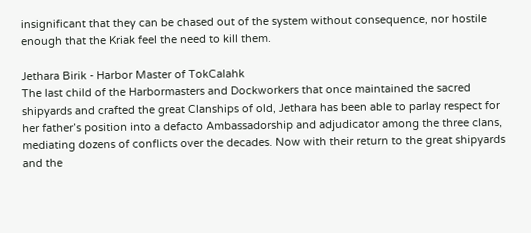insignificant that they can be chased out of the system without consequence, nor hostile enough that the Kriak feel the need to kill them.

Jethara Birik - Harbor Master of TokCalahk
The last child of the Harbormasters and Dockworkers that once maintained the sacred shipyards and crafted the great Clanships of old, Jethara has been able to parlay respect for her father’s position into a defacto Ambassadorship and adjudicator among the three clans, mediating dozens of conflicts over the decades. Now with their return to the great shipyards and the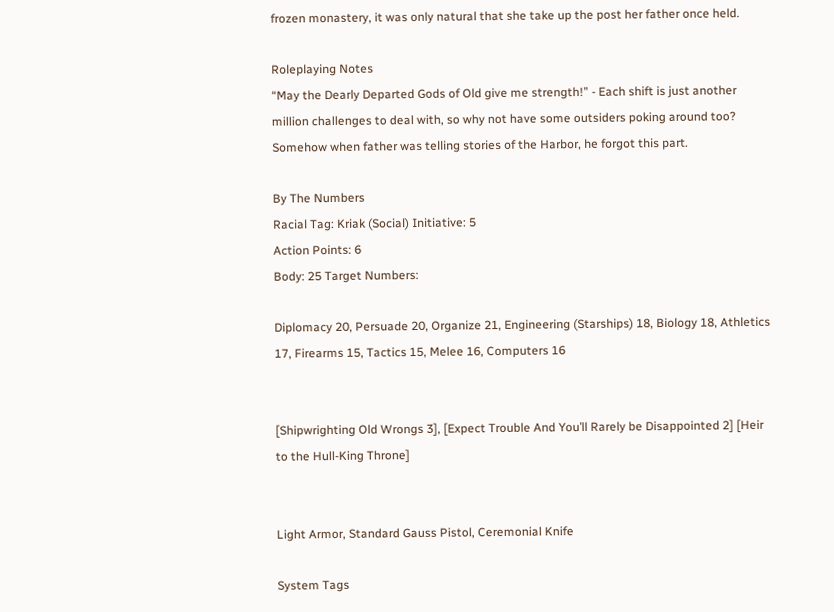frozen monastery, it was only natural that she take up the post her father once held.

Roleplaying Notes
“May the Dearly Departed Gods of Old give me strength!” - Each shift is just another million challenges to deal with, so why not have some outsiders poking around too? Somehow when father was telling stories of the Harbor, he forgot this part.

By The Numbers
Racial Tag: Kriak (Social) Initiative: 5
Action Points: 6
Body: 25 Target Numbers:

Diplomacy 20, Persuade 20, Organize 21, Engineering (Starships) 18, Biology 18, Athletics 17, Firearms 15, Tactics 15, Melee 16, Computers 16


[Shipwrighting Old Wrongs 3], [Expect Trouble And You’ll Rarely be Disappointed 2] [Heir to the Hull-King Throne]


Light Armor, Standard Gauss Pistol, Ceremonial Knife

System Tags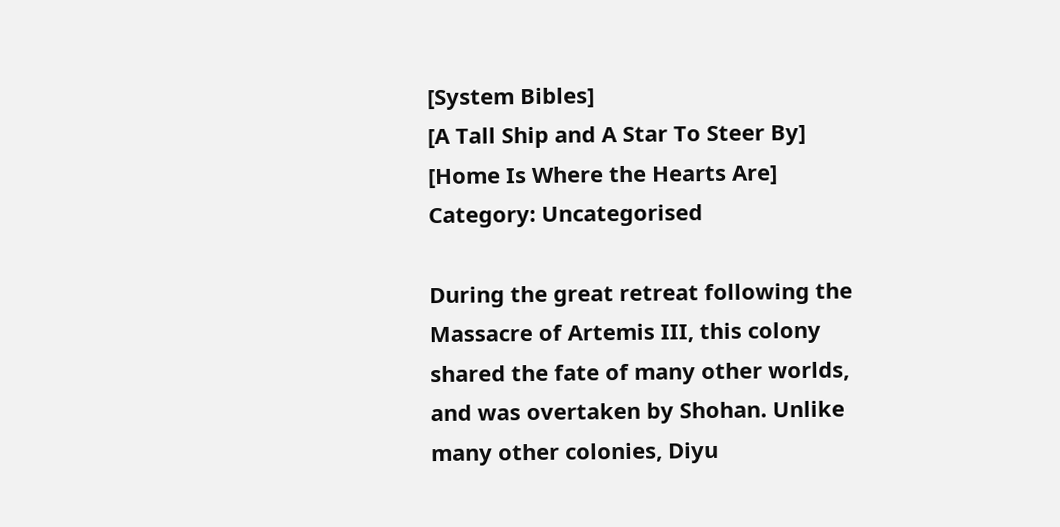[System Bibles]
[A Tall Ship and A Star To Steer By]
[Home Is Where the Hearts Are]
Category: Uncategorised

During the great retreat following the Massacre of Artemis III, this colony shared the fate of many other worlds, and was overtaken by Shohan. Unlike many other colonies, Diyu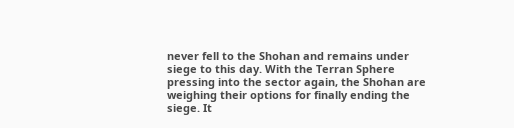never fell to the Shohan and remains under siege to this day. With the Terran Sphere pressing into the sector again, the Shohan are weighing their options for finally ending the siege. It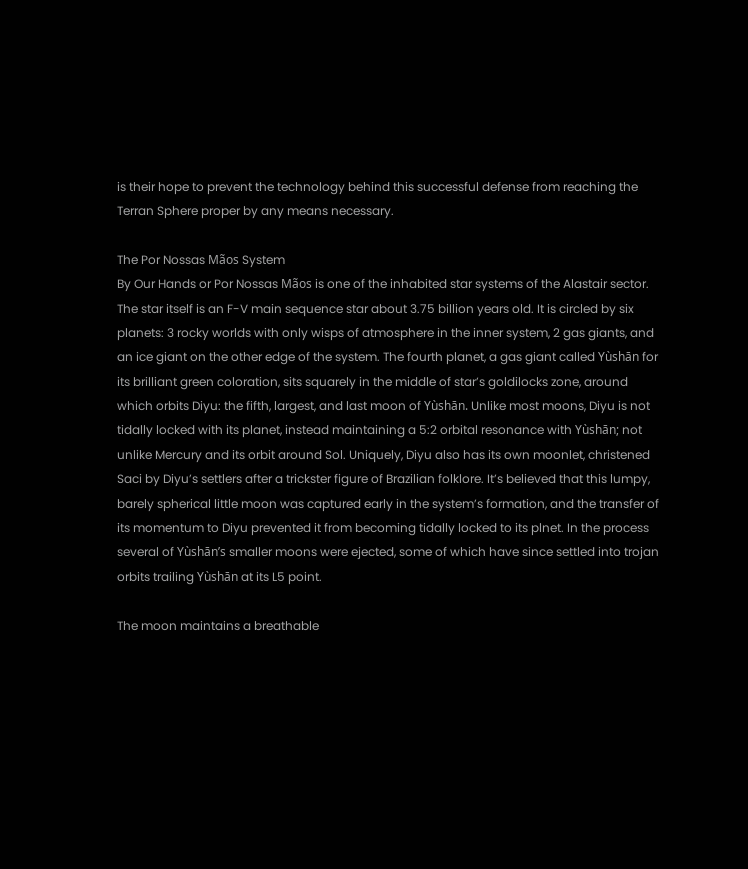is their hope to prevent the technology behind this successful defense from reaching the Terran Sphere proper by any means necessary.

The Por Nossas Mãos System
By Our Hands or Por Nossas Mãos is one of the inhabited star systems of the Alastair sector. The star itself is an F-V main sequence star about 3.75 billion years old. It is circled by six planets: 3 rocky worlds with only wisps of atmosphere in the inner system, 2 gas giants, and an ice giant on the other edge of the system. The fourth planet, a gas giant called Yùshān for its brilliant green coloration, sits squarely in the middle of star’s goldilocks zone, around which orbits Diyu: the fifth, largest, and last moon of Yùshān. Unlike most moons, Diyu is not tidally locked with its planet, instead maintaining a 5:2 orbital resonance with Yùshān; not unlike Mercury and its orbit around Sol. Uniquely, Diyu also has its own moonlet, christened Saci by Diyu’s settlers after a trickster figure of Brazilian folklore. It’s believed that this lumpy, barely spherical little moon was captured early in the system’s formation, and the transfer of its momentum to Diyu prevented it from becoming tidally locked to its plnet. In the process several of Yùshān’s smaller moons were ejected, some of which have since settled into trojan orbits trailing Yùshān at its L5 point.

The moon maintains a breathable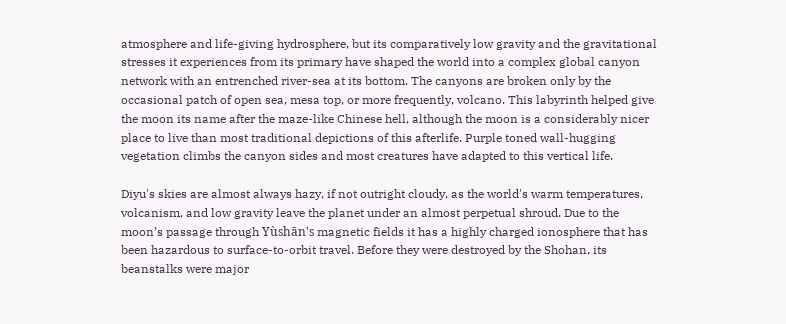atmosphere and life-giving hydrosphere, but its comparatively low gravity and the gravitational stresses it experiences from its primary have shaped the world into a complex global canyon network with an entrenched river-sea at its bottom. The canyons are broken only by the occasional patch of open sea, mesa top, or more frequently, volcano. This labyrinth helped give the moon its name after the maze-like Chinese hell, although the moon is a considerably nicer place to live than most traditional depictions of this afterlife. Purple toned wall-hugging vegetation climbs the canyon sides and most creatures have adapted to this vertical life.

Diyu's skies are almost always hazy, if not outright cloudy, as the world's warm temperatures, volcanism, and low gravity leave the planet under an almost perpetual shroud. Due to the moon’s passage through Yùshān's magnetic fields it has a highly charged ionosphere that has been hazardous to surface-to-orbit travel. Before they were destroyed by the Shohan, its beanstalks were major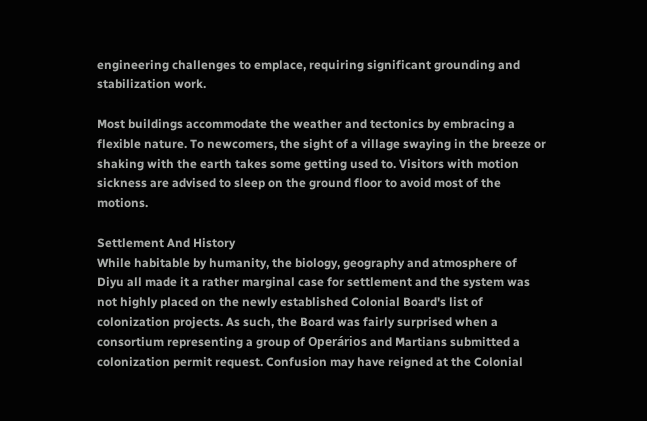engineering challenges to emplace, requiring significant grounding and stabilization work.

Most buildings accommodate the weather and tectonics by embracing a flexible nature. To newcomers, the sight of a village swaying in the breeze or shaking with the earth takes some getting used to. Visitors with motion sickness are advised to sleep on the ground floor to avoid most of the motions.

Settlement And History
While habitable by humanity, the biology, geography and atmosphere of Diyu all made it a rather marginal case for settlement and the system was not highly placed on the newly established Colonial Board's list of colonization projects. As such, the Board was fairly surprised when a consortium representing a group of Operários and Martians submitted a colonization permit request. Confusion may have reigned at the Colonial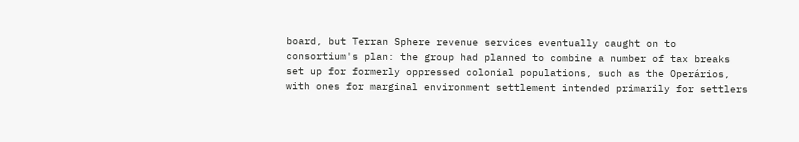board, but Terran Sphere revenue services eventually caught on to consortium's plan: the group had planned to combine a number of tax breaks set up for formerly oppressed colonial populations, such as the Operários, with ones for marginal environment settlement intended primarily for settlers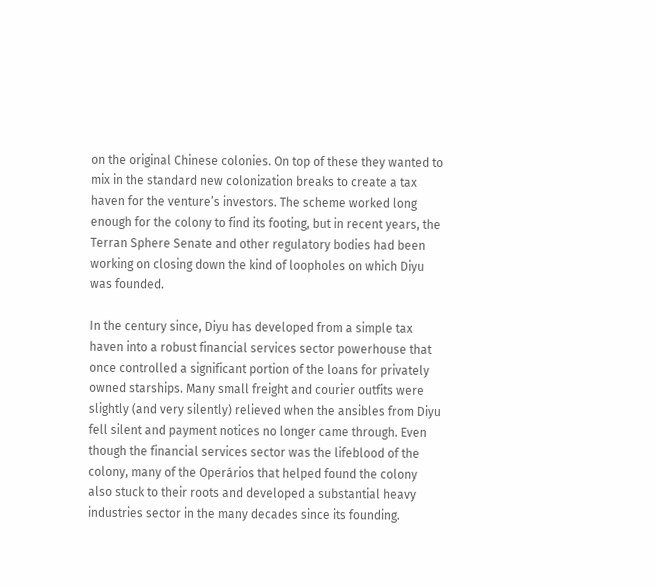on the original Chinese colonies. On top of these they wanted to mix in the standard new colonization breaks to create a tax haven for the venture’s investors. The scheme worked long enough for the colony to find its footing, but in recent years, the Terran Sphere Senate and other regulatory bodies had been working on closing down the kind of loopholes on which Diyu was founded.

In the century since, Diyu has developed from a simple tax haven into a robust financial services sector powerhouse that once controlled a significant portion of the loans for privately owned starships. Many small freight and courier outfits were slightly (and very silently) relieved when the ansibles from Diyu fell silent and payment notices no longer came through. Even though the financial services sector was the lifeblood of the colony, many of the Operários that helped found the colony also stuck to their roots and developed a substantial heavy industries sector in the many decades since its founding.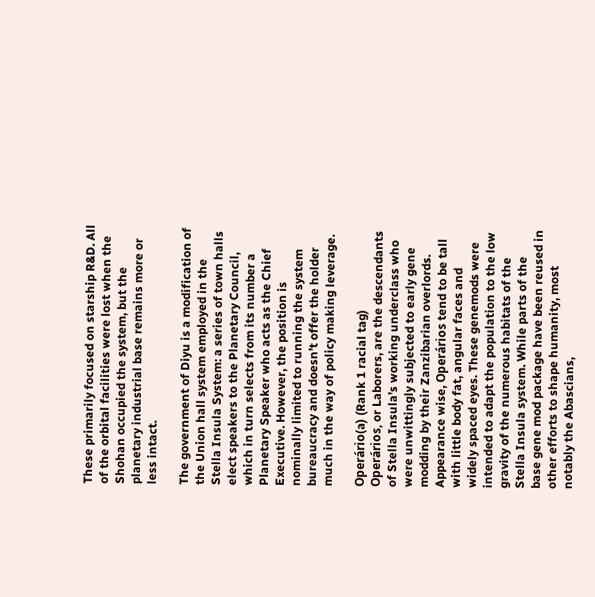These primarily focused on starship R&D. All of the orbital facilities were lost when the Shohan occupied the system, but the planetary industrial base remains more or less intact.

The government of Diyu is a modification of the Union hall system employed in the Stella Insula System: a series of town halls elect speakers to the Planetary Council, which in turn selects from its number a Planetary Speaker who acts as the Chief Executive. However, the position is nominally limited to running the system bureaucracy and doesn’t offer the holder much in the way of policy making leverage.

Operário(a) (Rank 1 racial tag)
Operários, or Laborers, are the descendants of Stella Insula’s working underclass who were unwittingly subjected to early gene modding by their Zanzibarian overlords. Appearance wise, Operários tend to be tall with little body fat, angular faces and widely spaced eyes. These genemods were intended to adapt the population to the low gravity of the numerous habitats of the Stella Insula system. While parts of the base gene mod package have been reused in other efforts to shape humanity, most notably the Abascians,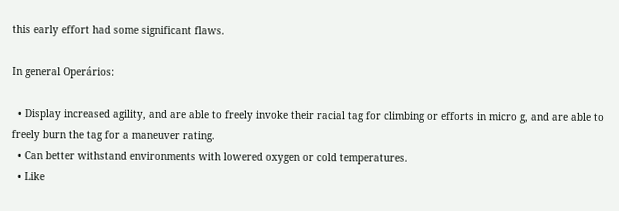this early effort had some significant flaws.

In general Operários:

  • Display increased agility, and are able to freely invoke their racial tag for climbing or efforts in micro g, and are able to freely burn the tag for a maneuver rating.
  • Can better withstand environments with lowered oxygen or cold temperatures.
  • Like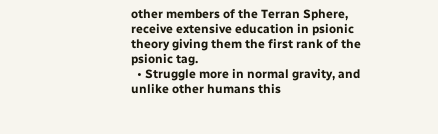other members of the Terran Sphere, receive extensive education in psionic theory giving them the first rank of the psionic tag.
  • Struggle more in normal gravity, and unlike other humans this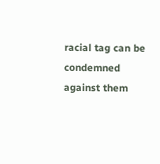racial tag can be condemned against them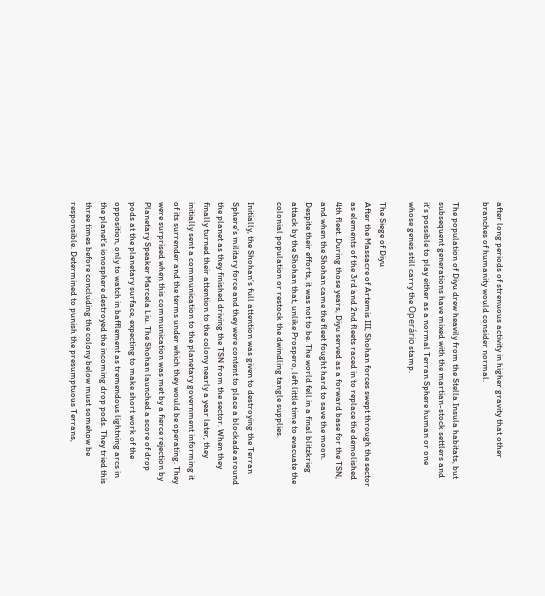after long periods of strenuous activity in higher gravity that other branches of humanity would consider normal.

The population of Diyu drew heavily from the Stella Insula habitats, but subsequent generations have mixed with the martian-stock settlers and it’s possible to play either as a normal Terran Sphere human or one whose genes still carry the Operário stamp.

The Siege of Diyu
After the Massacre of Artemis III, Shohan forces swept through the sector as elements of the 3rd and 2nd fleets raced in to replace the demolished 4th fleet. During those years, Diyu served as a forward base for the TSN, and when the Shohan came the fleet fought hard to save the moon. Despite their efforts, it was not to be. The world fell in a final blitzkrieg attack by the Shohan that, unlike Prospero, left little time to evacuate the colonial population or restock the dwindling tangle supplies.

Initially, the Shohan’s full attention was given to destroying the Terran Sphere’s military force and they were content to place a blockade around the planet as they finished driving the TSN from the sector. When they finally turned their attention to the colony nearly a year later, they initially sent a communication to the planetary government informing it of its surrender and the terms under which they would be operating. They were surprised when this communication was met by a fierce rejection by Planetary Speaker Marcela Liu. The Shohan launched a score of drop pods at the planetary surface, expecting to make short work of the opposition, only to watch in bafflement as tremendous lightning arcs in the planet’s ionosphere destroyed the incoming drop pods. They tried this three times before concluding the colony below must somehow be responsible. Determined to punish the presumptuous Terrans,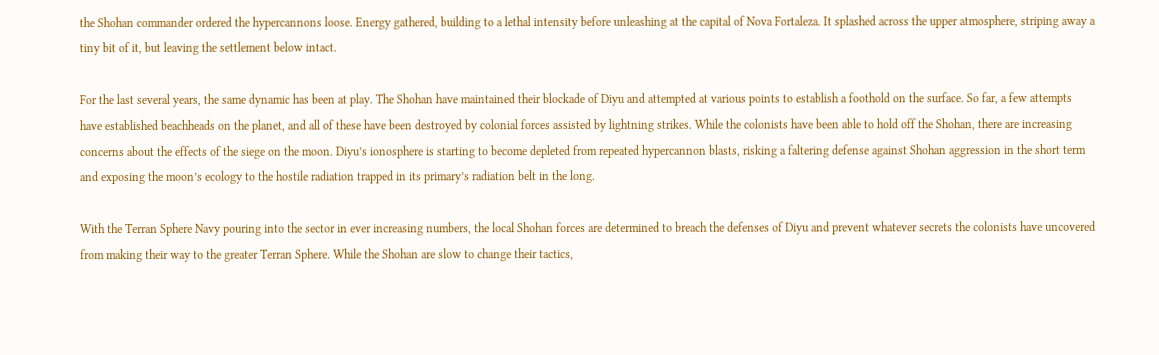the Shohan commander ordered the hypercannons loose. Energy gathered, building to a lethal intensity before unleashing at the capital of Nova Fortaleza. It splashed across the upper atmosphere, striping away a tiny bit of it, but leaving the settlement below intact.

For the last several years, the same dynamic has been at play. The Shohan have maintained their blockade of Diyu and attempted at various points to establish a foothold on the surface. So far, a few attempts have established beachheads on the planet, and all of these have been destroyed by colonial forces assisted by lightning strikes. While the colonists have been able to hold off the Shohan, there are increasing concerns about the effects of the siege on the moon. Diyu’s ionosphere is starting to become depleted from repeated hypercannon blasts, risking a faltering defense against Shohan aggression in the short term and exposing the moon’s ecology to the hostile radiation trapped in its primary’s radiation belt in the long.

With the Terran Sphere Navy pouring into the sector in ever increasing numbers, the local Shohan forces are determined to breach the defenses of Diyu and prevent whatever secrets the colonists have uncovered from making their way to the greater Terran Sphere. While the Shohan are slow to change their tactics,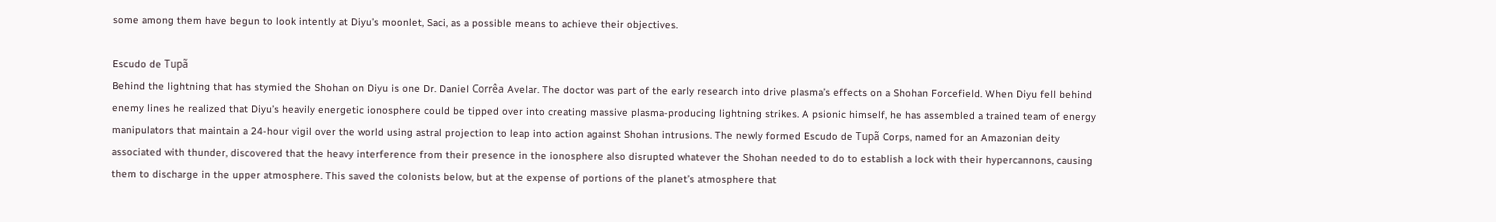some among them have begun to look intently at Diyu’s moonlet, Saci, as a possible means to achieve their objectives.

Escudo de Tupã
Behind the lightning that has stymied the Shohan on Diyu is one Dr. Daniel Corrêa Avelar. The doctor was part of the early research into drive plasma’s effects on a Shohan Forcefield. When Diyu fell behind enemy lines he realized that Diyu’s heavily energetic ionosphere could be tipped over into creating massive plasma-producing lightning strikes. A psionic himself, he has assembled a trained team of energy manipulators that maintain a 24-hour vigil over the world using astral projection to leap into action against Shohan intrusions. The newly formed Escudo de Tupã Corps, named for an Amazonian deity associated with thunder, discovered that the heavy interference from their presence in the ionosphere also disrupted whatever the Shohan needed to do to establish a lock with their hypercannons, causing them to discharge in the upper atmosphere. This saved the colonists below, but at the expense of portions of the planet’s atmosphere that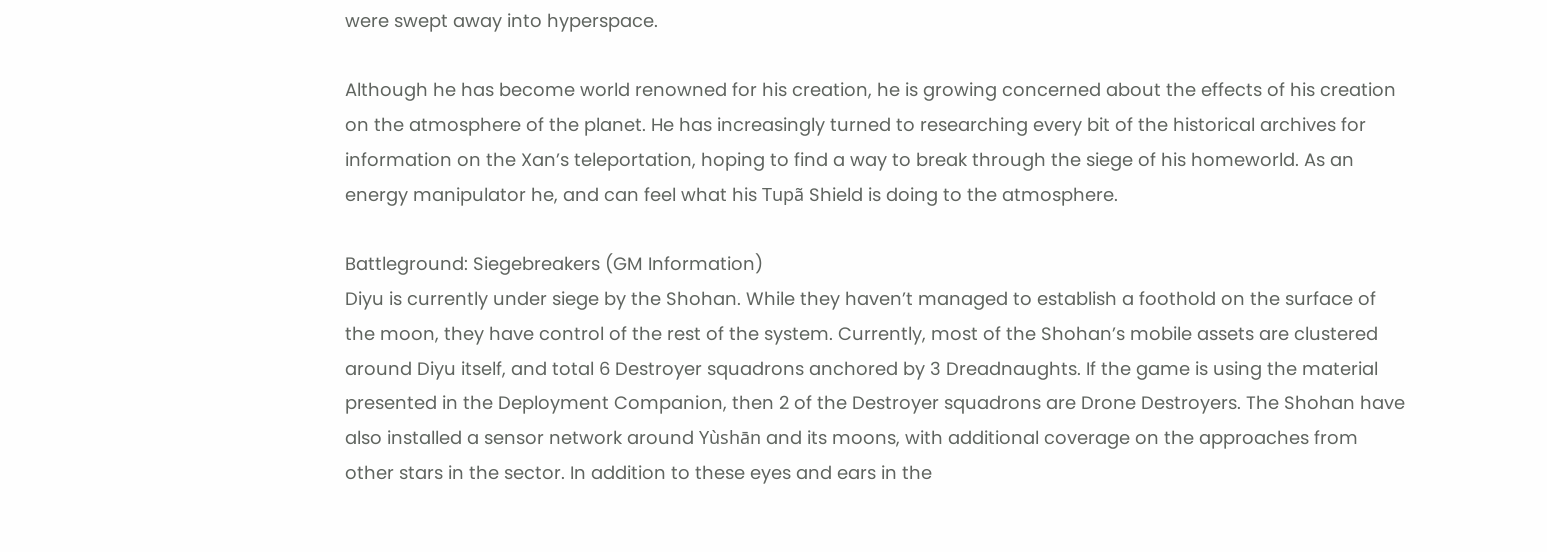were swept away into hyperspace.

Although he has become world renowned for his creation, he is growing concerned about the effects of his creation on the atmosphere of the planet. He has increasingly turned to researching every bit of the historical archives for information on the Xan’s teleportation, hoping to find a way to break through the siege of his homeworld. As an energy manipulator he, and can feel what his Tupã Shield is doing to the atmosphere.

Battleground: Siegebreakers (GM Information)
Diyu is currently under siege by the Shohan. While they haven’t managed to establish a foothold on the surface of the moon, they have control of the rest of the system. Currently, most of the Shohan’s mobile assets are clustered around Diyu itself, and total 6 Destroyer squadrons anchored by 3 Dreadnaughts. If the game is using the material presented in the Deployment Companion, then 2 of the Destroyer squadrons are Drone Destroyers. The Shohan have also installed a sensor network around Yùshān and its moons, with additional coverage on the approaches from other stars in the sector. In addition to these eyes and ears in the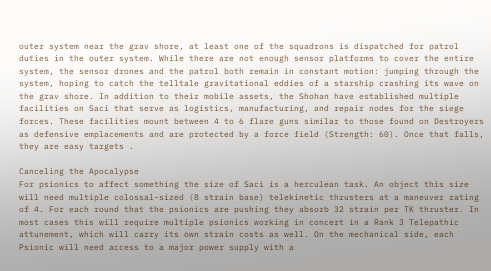outer system near the grav shore, at least one of the squadrons is dispatched for patrol duties in the outer system. While there are not enough sensor platforms to cover the entire system, the sensor drones and the patrol both remain in constant motion: jumping through the system, hoping to catch the telltale gravitational eddies of a starship crashing its wave on the grav shore. In addition to their mobile assets, the Shohan have established multiple facilities on Saci that serve as logistics, manufacturing, and repair nodes for the siege forces. These facilities mount between 4 to 6 flare guns similar to those found on Destroyers as defensive emplacements and are protected by a force field (Strength: 60). Once that falls, they are easy targets .

Canceling the Apocalypse
For psionics to affect something the size of Saci is a herculean task. An object this size will need multiple colossal-sized (8 strain base) telekinetic thrusters at a maneuver rating of 4. For each round that the psionics are pushing they absorb 32 strain per TK thruster. In most cases this will require multiple psionics working in concert in a Rank 3 Telepathic attunement, which will carry its own strain costs as well. On the mechanical side, each Psionic will need access to a major power supply with a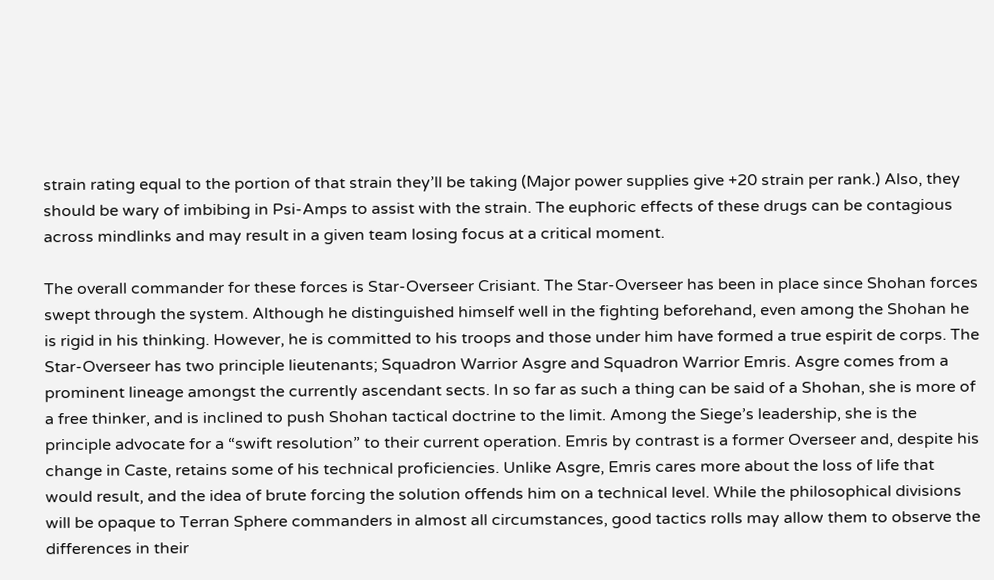strain rating equal to the portion of that strain they’ll be taking (Major power supplies give +20 strain per rank.) Also, they should be wary of imbibing in Psi-Amps to assist with the strain. The euphoric effects of these drugs can be contagious across mindlinks and may result in a given team losing focus at a critical moment.

The overall commander for these forces is Star-Overseer Crisiant. The Star-Overseer has been in place since Shohan forces swept through the system. Although he distinguished himself well in the fighting beforehand, even among the Shohan he is rigid in his thinking. However, he is committed to his troops and those under him have formed a true espirit de corps. The Star-Overseer has two principle lieutenants; Squadron Warrior Asgre and Squadron Warrior Emris. Asgre comes from a prominent lineage amongst the currently ascendant sects. In so far as such a thing can be said of a Shohan, she is more of a free thinker, and is inclined to push Shohan tactical doctrine to the limit. Among the Siege’s leadership, she is the principle advocate for a “swift resolution” to their current operation. Emris by contrast is a former Overseer and, despite his change in Caste, retains some of his technical proficiencies. Unlike Asgre, Emris cares more about the loss of life that would result, and the idea of brute forcing the solution offends him on a technical level. While the philosophical divisions will be opaque to Terran Sphere commanders in almost all circumstances, good tactics rolls may allow them to observe the differences in their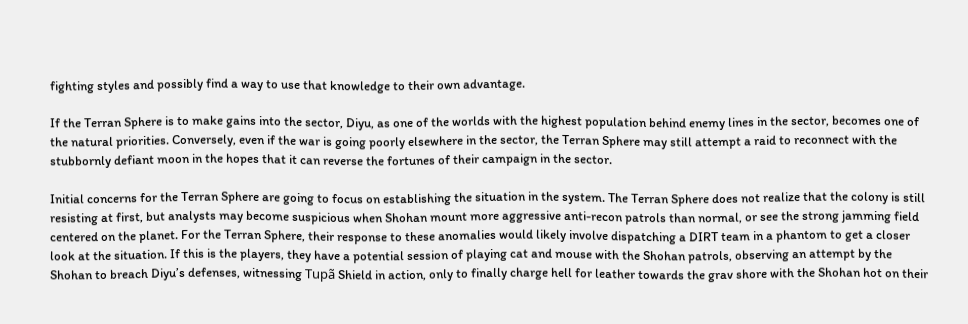fighting styles and possibly find a way to use that knowledge to their own advantage.

If the Terran Sphere is to make gains into the sector, Diyu, as one of the worlds with the highest population behind enemy lines in the sector, becomes one of the natural priorities. Conversely, even if the war is going poorly elsewhere in the sector, the Terran Sphere may still attempt a raid to reconnect with the stubbornly defiant moon in the hopes that it can reverse the fortunes of their campaign in the sector.

Initial concerns for the Terran Sphere are going to focus on establishing the situation in the system. The Terran Sphere does not realize that the colony is still resisting at first, but analysts may become suspicious when Shohan mount more aggressive anti-recon patrols than normal, or see the strong jamming field centered on the planet. For the Terran Sphere, their response to these anomalies would likely involve dispatching a DIRT team in a phantom to get a closer look at the situation. If this is the players, they have a potential session of playing cat and mouse with the Shohan patrols, observing an attempt by the Shohan to breach Diyu’s defenses, witnessing Tupã Shield in action, only to finally charge hell for leather towards the grav shore with the Shohan hot on their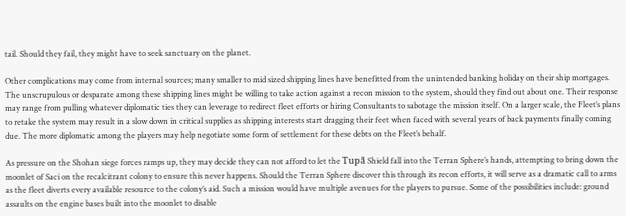tail. Should they fail, they might have to seek sanctuary on the planet.

Other complications may come from internal sources; many smaller to mid sized shipping lines have benefitted from the unintended banking holiday on their ship mortgages. The unscrupulous or desparate among these shipping lines might be willing to take action against a recon mission to the system, should they find out about one. Their response may range from pulling whatever diplomatic ties they can leverage to redirect fleet efforts or hiring Consultants to sabotage the mission itself. On a larger scale, the Fleet’s plans to retake the system may result in a slow down in critical supplies as shipping interests start dragging their feet when faced with several years of back payments finally coming due. The more diplomatic among the players may help negotiate some form of settlement for these debts on the Fleet’s behalf.

As pressure on the Shohan siege forces ramps up, they may decide they can not afford to let the Tupã Shield fall into the Terran Sphere’s hands, attempting to bring down the moonlet of Saci on the recalcitrant colony to ensure this never happens. Should the Terran Sphere discover this through its recon efforts, it will serve as a dramatic call to arms as the fleet diverts every available resource to the colony’s aid. Such a mission would have multiple avenues for the players to pursue. Some of the possibilities include: ground assaults on the engine bases built into the moonlet to disable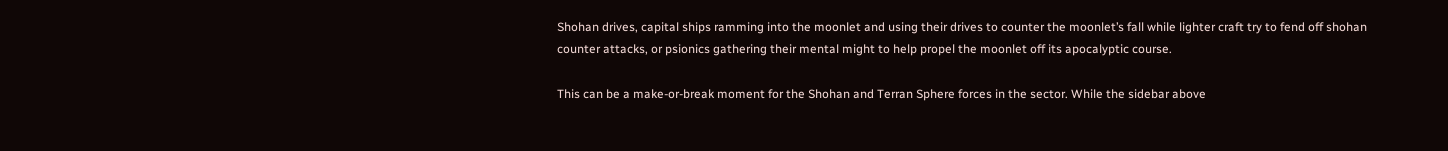Shohan drives, capital ships ramming into the moonlet and using their drives to counter the moonlet’s fall while lighter craft try to fend off shohan counter attacks, or psionics gathering their mental might to help propel the moonlet off its apocalyptic course.

This can be a make-or-break moment for the Shohan and Terran Sphere forces in the sector. While the sidebar above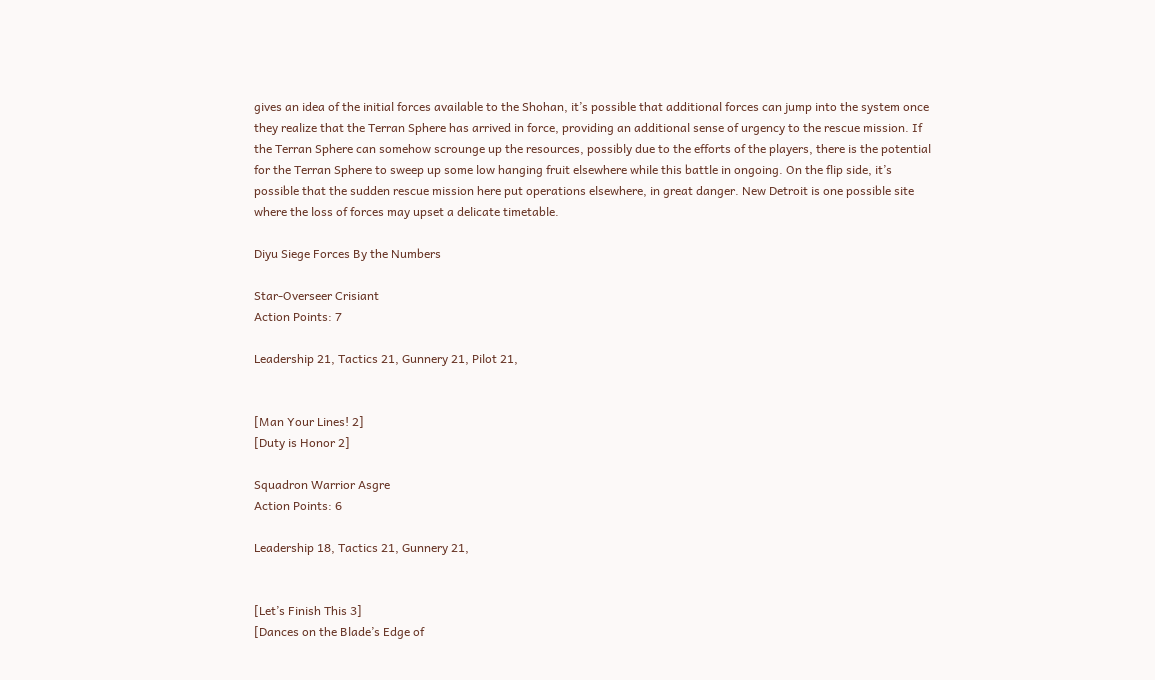gives an idea of the initial forces available to the Shohan, it’s possible that additional forces can jump into the system once they realize that the Terran Sphere has arrived in force, providing an additional sense of urgency to the rescue mission. If the Terran Sphere can somehow scrounge up the resources, possibly due to the efforts of the players, there is the potential for the Terran Sphere to sweep up some low hanging fruit elsewhere while this battle in ongoing. On the flip side, it’s possible that the sudden rescue mission here put operations elsewhere, in great danger. New Detroit is one possible site where the loss of forces may upset a delicate timetable.

Diyu Siege Forces By the Numbers

Star-Overseer Crisiant
Action Points: 7

Leadership 21, Tactics 21, Gunnery 21, Pilot 21,


[Man Your Lines! 2]
[Duty is Honor 2]

Squadron Warrior Asgre
Action Points: 6

Leadership 18, Tactics 21, Gunnery 21,


[Let’s Finish This 3]
[Dances on the Blade’s Edge of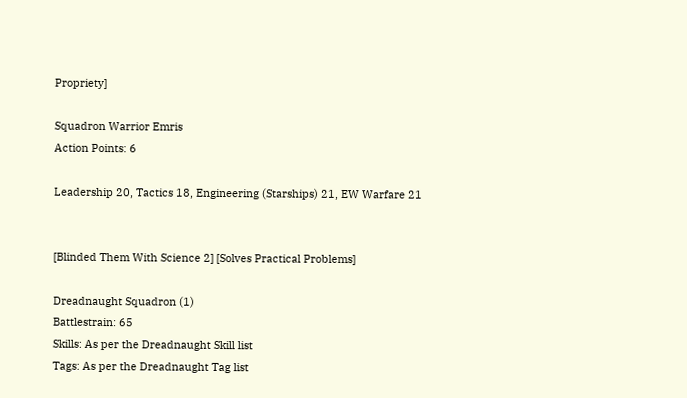Propriety]

Squadron Warrior Emris
Action Points: 6

Leadership 20, Tactics 18, Engineering (Starships) 21, EW Warfare 21


[Blinded Them With Science 2] [Solves Practical Problems]

Dreadnaught Squadron (1)
Battlestrain: 65
Skills: As per the Dreadnaught Skill list
Tags: As per the Dreadnaught Tag list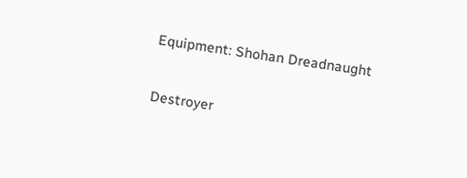Equipment: Shohan Dreadnaught

Destroyer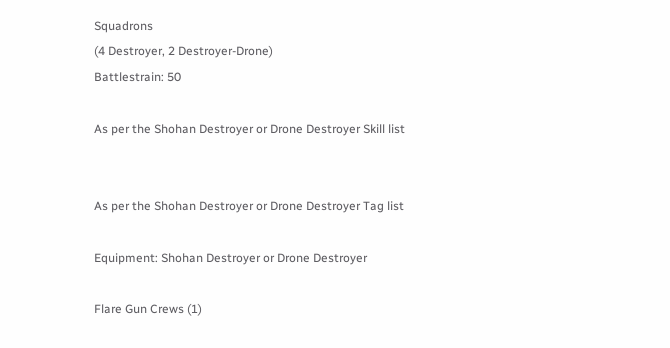Squadrons
(4 Destroyer, 2 Destroyer-Drone)
Battlestrain: 50

As per the Shohan Destroyer or Drone Destroyer Skill list


As per the Shohan Destroyer or Drone Destroyer Tag list

Equipment: Shohan Destroyer or Drone Destroyer

Flare Gun Crews (1)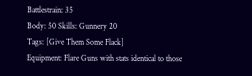Battlestrain: 35
Body: 50 Skills: Gunnery 20
Tags: [Give Them Some Flack]
Equipment: Flare Guns with stats identical to those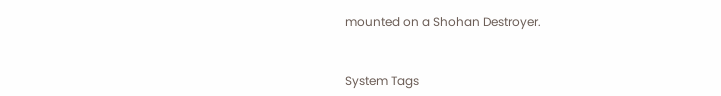mounted on a Shohan Destroyer.


System Tags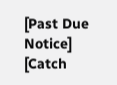[Past Due Notice]
[Catch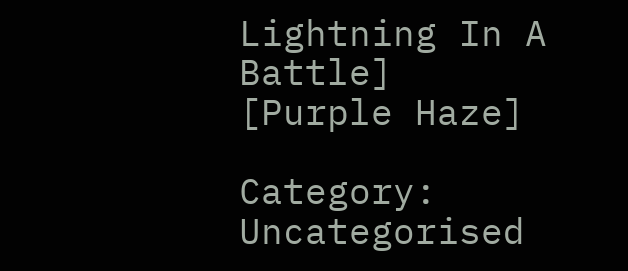Lightning In A Battle]
[Purple Haze]

Category: Uncategorised